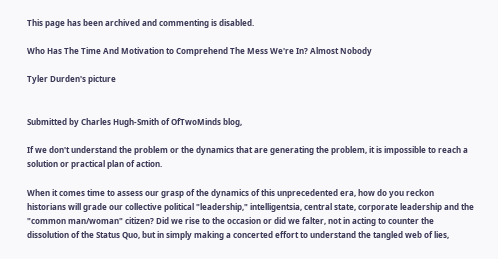This page has been archived and commenting is disabled.

Who Has The Time And Motivation to Comprehend The Mess We're In? Almost Nobody

Tyler Durden's picture


Submitted by Charles Hugh-Smith of OfTwoMinds blog,

If we don't understand the problem or the dynamics that are generating the problem, it is impossible to reach a solution or practical plan of action.

When it comes time to assess our grasp of the dynamics of this unprecedented era, how do you reckon historians will grade our collective political "leadership," intelligentsia, central state, corporate leadership and the "common man/woman" citizen? Did we rise to the occasion or did we falter, not in acting to counter the dissolution of the Status Quo, but in simply making a concerted effort to understand the tangled web of lies,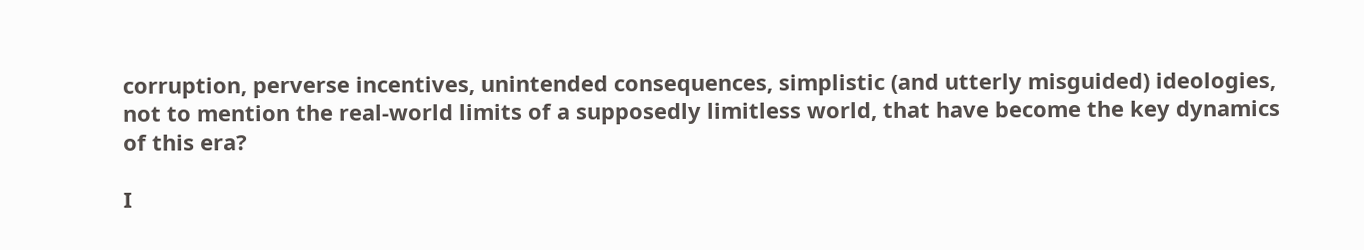corruption, perverse incentives, unintended consequences, simplistic (and utterly misguided) ideologies, not to mention the real-world limits of a supposedly limitless world, that have become the key dynamics of this era?

I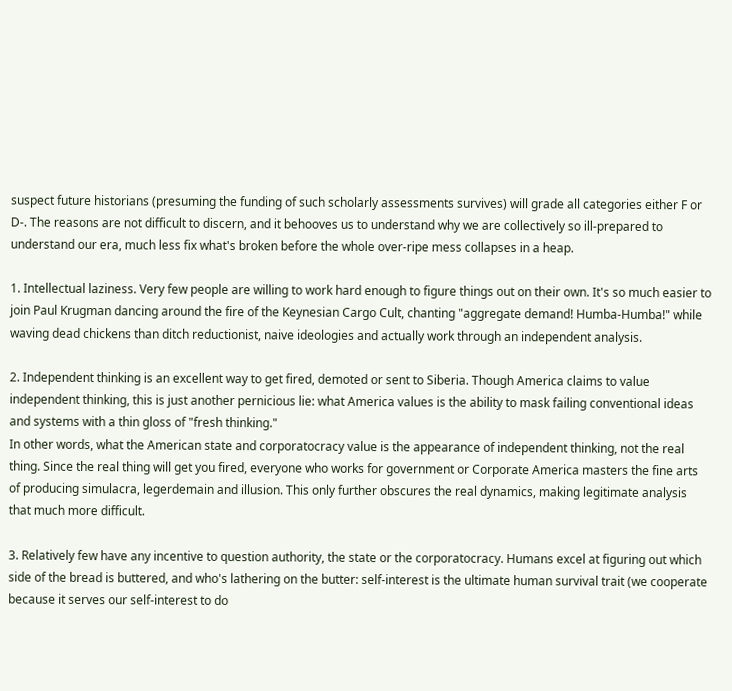suspect future historians (presuming the funding of such scholarly assessments survives) will grade all categories either F or D-. The reasons are not difficult to discern, and it behooves us to understand why we are collectively so ill-prepared to understand our era, much less fix what's broken before the whole over-ripe mess collapses in a heap.

1. Intellectual laziness. Very few people are willing to work hard enough to figure things out on their own. It's so much easier to join Paul Krugman dancing around the fire of the Keynesian Cargo Cult, chanting "aggregate demand! Humba-Humba!" while waving dead chickens than ditch reductionist, naive ideologies and actually work through an independent analysis.

2. Independent thinking is an excellent way to get fired, demoted or sent to Siberia. Though America claims to value independent thinking, this is just another pernicious lie: what America values is the ability to mask failing conventional ideas and systems with a thin gloss of "fresh thinking."
In other words, what the American state and corporatocracy value is the appearance of independent thinking, not the real thing. Since the real thing will get you fired, everyone who works for government or Corporate America masters the fine arts of producing simulacra, legerdemain and illusion. This only further obscures the real dynamics, making legitimate analysis that much more difficult.

3. Relatively few have any incentive to question authority, the state or the corporatocracy. Humans excel at figuring out which side of the bread is buttered, and who's lathering on the butter: self-interest is the ultimate human survival trait (we cooperate because it serves our self-interest to do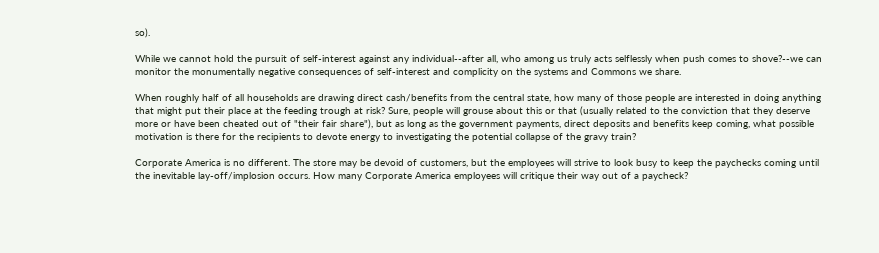so).

While we cannot hold the pursuit of self-interest against any individual--after all, who among us truly acts selflessly when push comes to shove?--we can monitor the monumentally negative consequences of self-interest and complicity on the systems and Commons we share.

When roughly half of all households are drawing direct cash/benefits from the central state, how many of those people are interested in doing anything that might put their place at the feeding trough at risk? Sure, people will grouse about this or that (usually related to the conviction that they deserve more or have been cheated out of "their fair share"), but as long as the government payments, direct deposits and benefits keep coming, what possible motivation is there for the recipients to devote energy to investigating the potential collapse of the gravy train?

Corporate America is no different. The store may be devoid of customers, but the employees will strive to look busy to keep the paychecks coming until the inevitable lay-off/implosion occurs. How many Corporate America employees will critique their way out of a paycheck?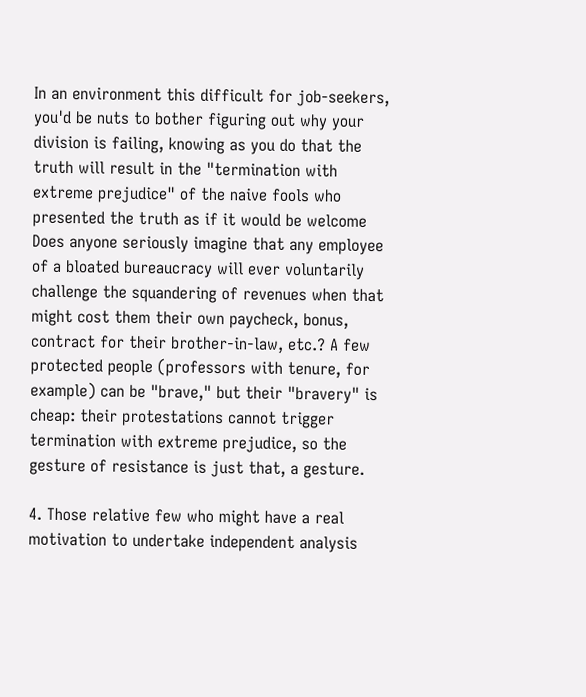In an environment this difficult for job-seekers, you'd be nuts to bother figuring out why your division is failing, knowing as you do that the truth will result in the "termination with extreme prejudice" of the naive fools who presented the truth as if it would be welcome
Does anyone seriously imagine that any employee of a bloated bureaucracy will ever voluntarily challenge the squandering of revenues when that might cost them their own paycheck, bonus, contract for their brother-in-law, etc.? A few protected people (professors with tenure, for example) can be "brave," but their "bravery" is cheap: their protestations cannot trigger termination with extreme prejudice, so the gesture of resistance is just that, a gesture.

4. Those relative few who might have a real motivation to undertake independent analysis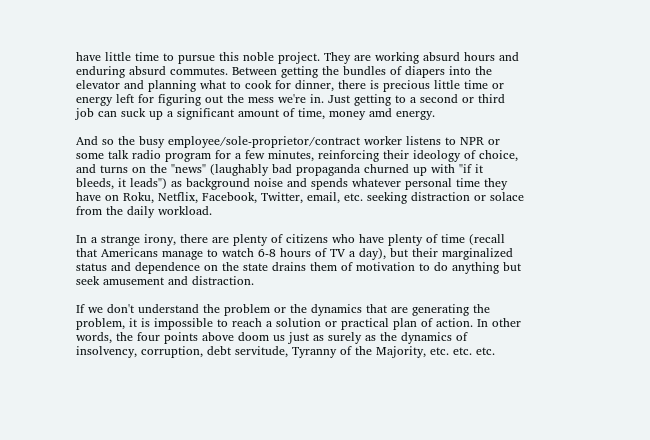have little time to pursue this noble project. They are working absurd hours and enduring absurd commutes. Between getting the bundles of diapers into the elevator and planning what to cook for dinner, there is precious little time or energy left for figuring out the mess we're in. Just getting to a second or third job can suck up a significant amount of time, money amd energy.

And so the busy employee/sole-proprietor/contract worker listens to NPR or some talk radio program for a few minutes, reinforcing their ideology of choice, and turns on the "news" (laughably bad propaganda churned up with "if it bleeds, it leads") as background noise and spends whatever personal time they have on Roku, Netflix, Facebook, Twitter, email, etc. seeking distraction or solace from the daily workload.

In a strange irony, there are plenty of citizens who have plenty of time (recall that Americans manage to watch 6-8 hours of TV a day), but their marginalized status and dependence on the state drains them of motivation to do anything but seek amusement and distraction.

If we don't understand the problem or the dynamics that are generating the problem, it is impossible to reach a solution or practical plan of action. In other words, the four points above doom us just as surely as the dynamics of insolvency, corruption, debt servitude, Tyranny of the Majority, etc. etc. etc.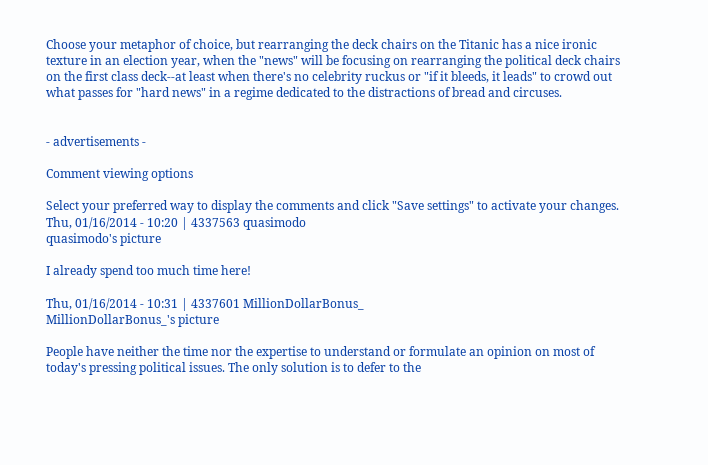Choose your metaphor of choice, but rearranging the deck chairs on the Titanic has a nice ironic texture in an election year, when the "news" will be focusing on rearranging the political deck chairs on the first class deck--at least when there's no celebrity ruckus or "if it bleeds, it leads" to crowd out what passes for "hard news" in a regime dedicated to the distractions of bread and circuses.


- advertisements -

Comment viewing options

Select your preferred way to display the comments and click "Save settings" to activate your changes.
Thu, 01/16/2014 - 10:20 | 4337563 quasimodo
quasimodo's picture

I already spend too much time here!

Thu, 01/16/2014 - 10:31 | 4337601 MillionDollarBonus_
MillionDollarBonus_'s picture

People have neither the time nor the expertise to understand or formulate an opinion on most of today's pressing political issues. The only solution is to defer to the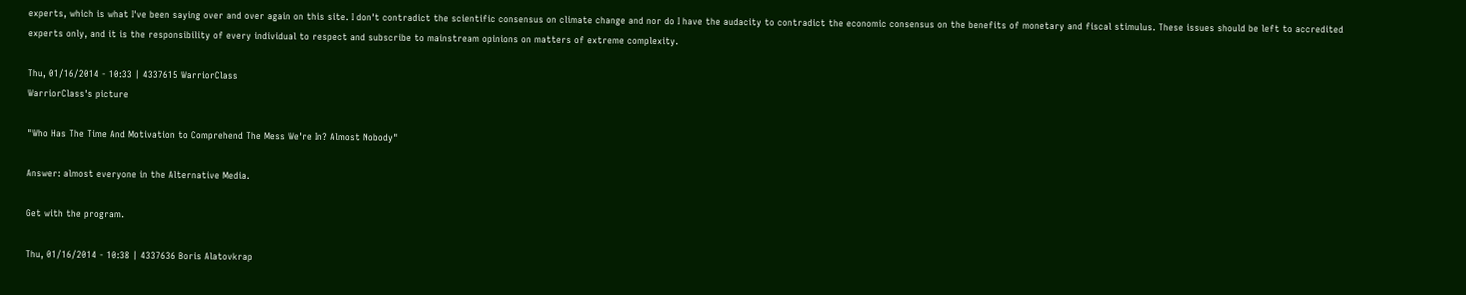experts, which is what I've been saying over and over again on this site. I don't contradict the scientific consensus on climate change and nor do I have the audacity to contradict the economic consensus on the benefits of monetary and fiscal stimulus. These issues should be left to accredited experts only, and it is the responsibility of every individual to respect and subscribe to mainstream opinions on matters of extreme complexity.

Thu, 01/16/2014 - 10:33 | 4337615 WarriorClass
WarriorClass's picture

"Who Has The Time And Motivation to Comprehend The Mess We're In? Almost Nobody"

Answer: almost everyone in the Alternative Media.

Get with the program.

Thu, 01/16/2014 - 10:38 | 4337636 Boris Alatovkrap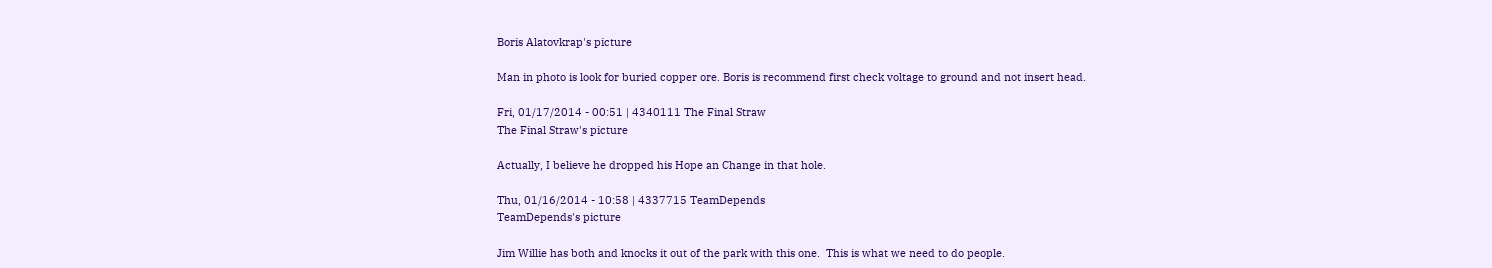Boris Alatovkrap's picture

Man in photo is look for buried copper ore. Boris is recommend first check voltage to ground and not insert head.

Fri, 01/17/2014 - 00:51 | 4340111 The Final Straw
The Final Straw's picture

Actually, I believe he dropped his Hope an Change in that hole.

Thu, 01/16/2014 - 10:58 | 4337715 TeamDepends
TeamDepends's picture

Jim Willie has both and knocks it out of the park with this one.  This is what we need to do people.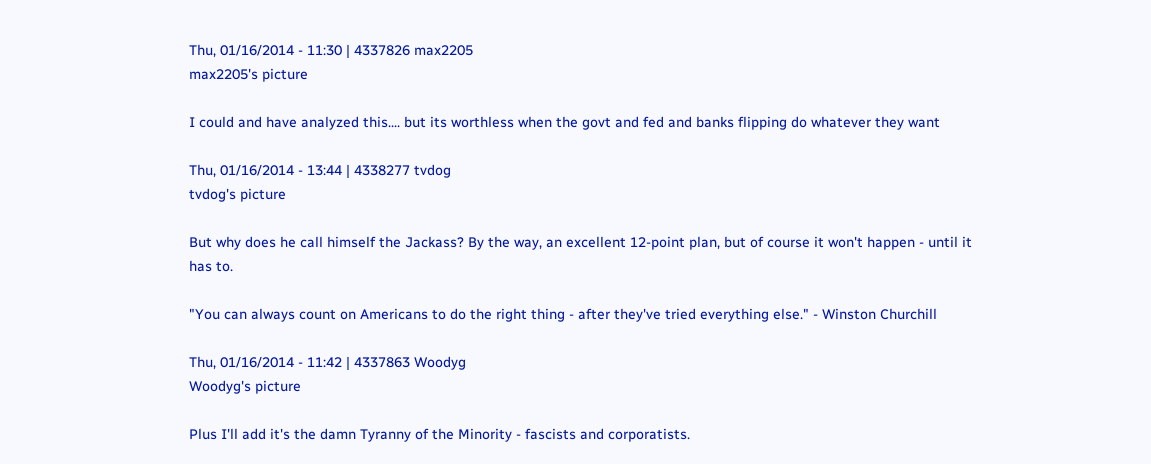Thu, 01/16/2014 - 11:30 | 4337826 max2205
max2205's picture

I could and have analyzed this.... but its worthless when the govt and fed and banks flipping do whatever they want

Thu, 01/16/2014 - 13:44 | 4338277 tvdog
tvdog's picture

But why does he call himself the Jackass? By the way, an excellent 12-point plan, but of course it won't happen - until it has to.

"You can always count on Americans to do the right thing - after they've tried everything else." - Winston Churchill

Thu, 01/16/2014 - 11:42 | 4337863 Woodyg
Woodyg's picture

Plus I'll add it's the damn Tyranny of the Minority - fascists and corporatists.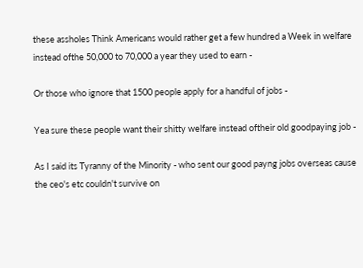these assholes Think Americans would rather get a few hundred a Week in welfare instead ofthe 50,000 to 70,000 a year they used to earn -

Or those who ignore that 1500 people apply for a handful of jobs -

Yea sure these people want their shitty welfare instead oftheir old goodpaying job -

As I said its Tyranny of the Minority - who sent our good payng jobs overseas cause the ceo's etc couldn't survive on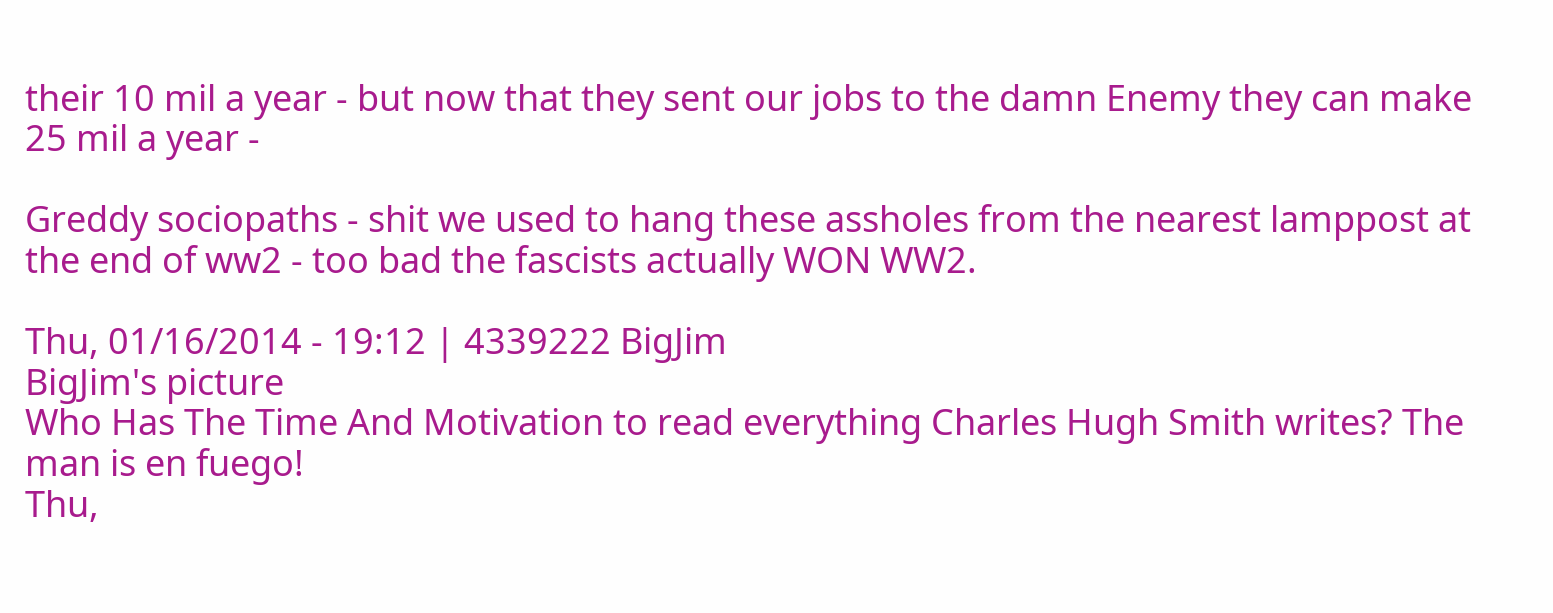their 10 mil a year - but now that they sent our jobs to the damn Enemy they can make 25 mil a year -

Greddy sociopaths - shit we used to hang these assholes from the nearest lamppost at the end of ww2 - too bad the fascists actually WON WW2.

Thu, 01/16/2014 - 19:12 | 4339222 BigJim
BigJim's picture
Who Has The Time And Motivation to read everything Charles Hugh Smith writes? The man is en fuego!
Thu,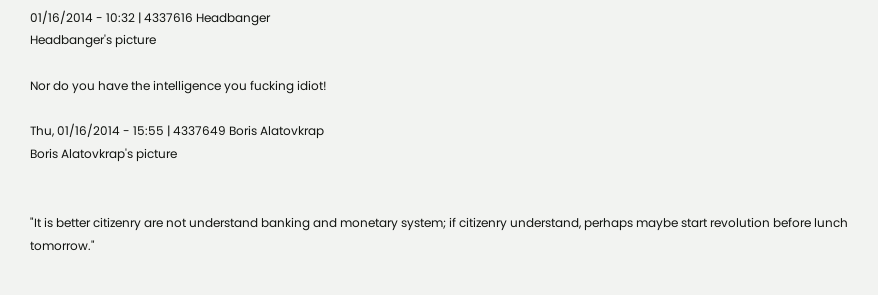01/16/2014 - 10:32 | 4337616 Headbanger
Headbanger's picture

Nor do you have the intelligence you fucking idiot!

Thu, 01/16/2014 - 15:55 | 4337649 Boris Alatovkrap
Boris Alatovkrap's picture


"It is better citizenry are not understand banking and monetary system; if citizenry understand, perhaps maybe start revolution before lunch tomorrow."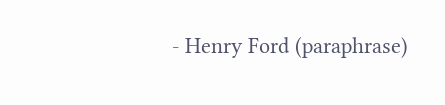- Henry Ford (paraphrase)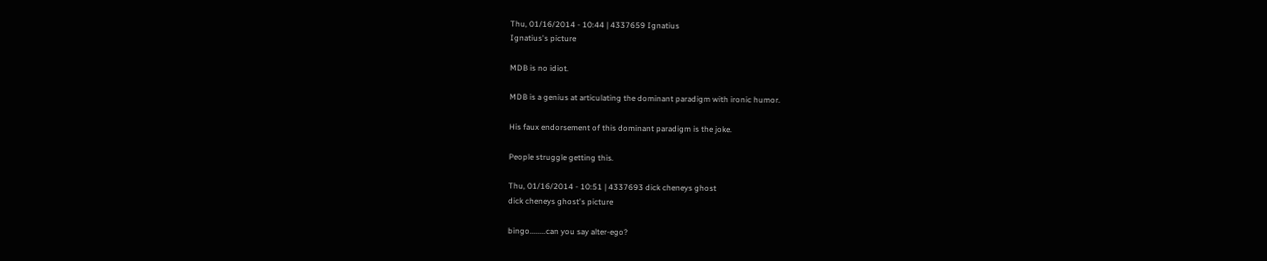Thu, 01/16/2014 - 10:44 | 4337659 Ignatius
Ignatius's picture

MDB is no idiot.

MDB is a genius at articulating the dominant paradigm with ironic humor.

His faux endorsement of this dominant paradigm is the joke.

People struggle getting this.

Thu, 01/16/2014 - 10:51 | 4337693 dick cheneys ghost
dick cheneys ghost's picture

bingo........can you say alter-ego?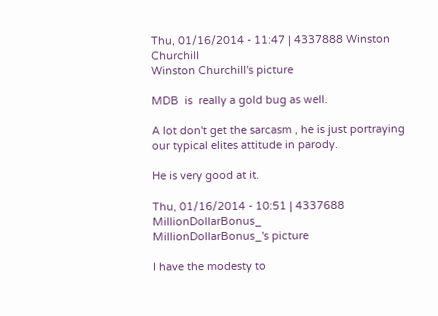Thu, 01/16/2014 - 11:47 | 4337888 Winston Churchill
Winston Churchill's picture

MDB  is  really a gold bug as well.

A lot don't get the sarcasm , he is just portraying our typical elites attitude in parody.

He is very good at it.

Thu, 01/16/2014 - 10:51 | 4337688 MillionDollarBonus_
MillionDollarBonus_'s picture

I have the modesty to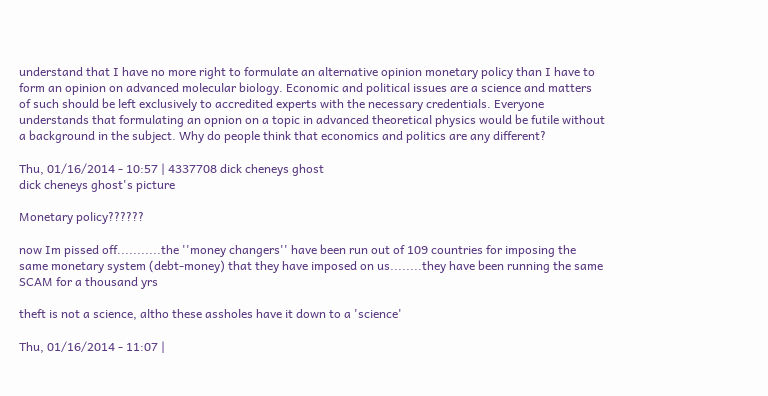understand that I have no more right to formulate an alternative opinion monetary policy than I have to form an opinion on advanced molecular biology. Economic and political issues are a science and matters of such should be left exclusively to accredited experts with the necessary credentials. Everyone understands that formulating an opnion on a topic in advanced theoretical physics would be futile without a background in the subject. Why do people think that economics and politics are any different?

Thu, 01/16/2014 - 10:57 | 4337708 dick cheneys ghost
dick cheneys ghost's picture

Monetary policy??????

now Im pissed off...........the ''money changers'' have been run out of 109 countries for imposing the same monetary system (debt-money) that they have imposed on us........they have been running the same SCAM for a thousand yrs

theft is not a science, altho these assholes have it down to a 'science'

Thu, 01/16/2014 - 11:07 |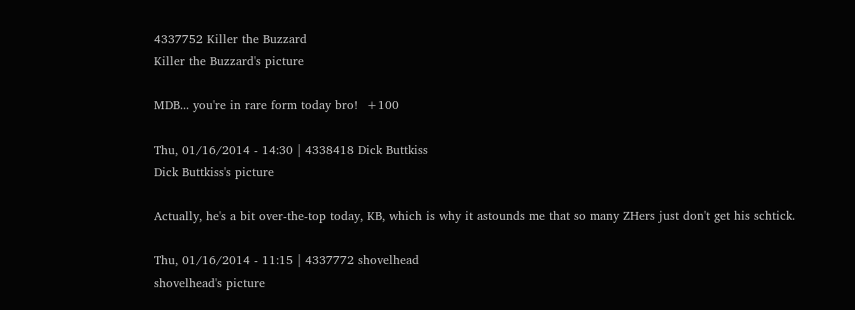4337752 Killer the Buzzard
Killer the Buzzard's picture

MDB... you're in rare form today bro!  +100

Thu, 01/16/2014 - 14:30 | 4338418 Dick Buttkiss
Dick Buttkiss's picture

Actually, he's a bit over-the-top today, KB, which is why it astounds me that so many ZHers just don't get his schtick.

Thu, 01/16/2014 - 11:15 | 4337772 shovelhead
shovelhead's picture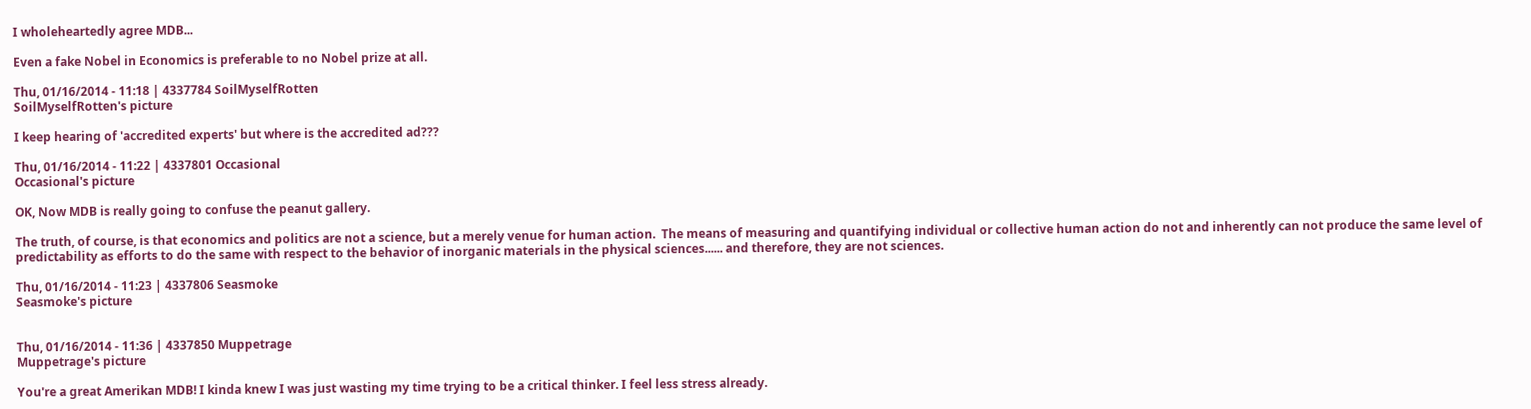I wholeheartedly agree MDB...

Even a fake Nobel in Economics is preferable to no Nobel prize at all.

Thu, 01/16/2014 - 11:18 | 4337784 SoilMyselfRotten
SoilMyselfRotten's picture

I keep hearing of 'accredited experts' but where is the accredited ad???

Thu, 01/16/2014 - 11:22 | 4337801 Occasional
Occasional's picture

OK, Now MDB is really going to confuse the peanut gallery.

The truth, of course, is that economics and politics are not a science, but a merely venue for human action.  The means of measuring and quantifying individual or collective human action do not and inherently can not produce the same level of predictability as efforts to do the same with respect to the behavior of inorganic materials in the physical sciences...... and therefore, they are not sciences.

Thu, 01/16/2014 - 11:23 | 4337806 Seasmoke
Seasmoke's picture


Thu, 01/16/2014 - 11:36 | 4337850 Muppetrage
Muppetrage's picture

You're a great Amerikan MDB! I kinda knew I was just wasting my time trying to be a critical thinker. I feel less stress already.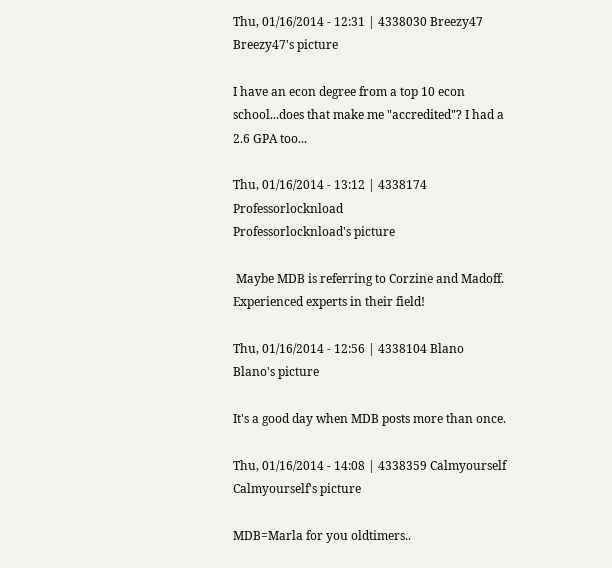Thu, 01/16/2014 - 12:31 | 4338030 Breezy47
Breezy47's picture

I have an econ degree from a top 10 econ school...does that make me "accredited"? I had a 2.6 GPA too...

Thu, 01/16/2014 - 13:12 | 4338174 Professorlocknload
Professorlocknload's picture

 Maybe MDB is referring to Corzine and Madoff. Experienced experts in their field!

Thu, 01/16/2014 - 12:56 | 4338104 Blano
Blano's picture

It's a good day when MDB posts more than once.

Thu, 01/16/2014 - 14:08 | 4338359 Calmyourself
Calmyourself's picture

MDB=Marla for you oldtimers..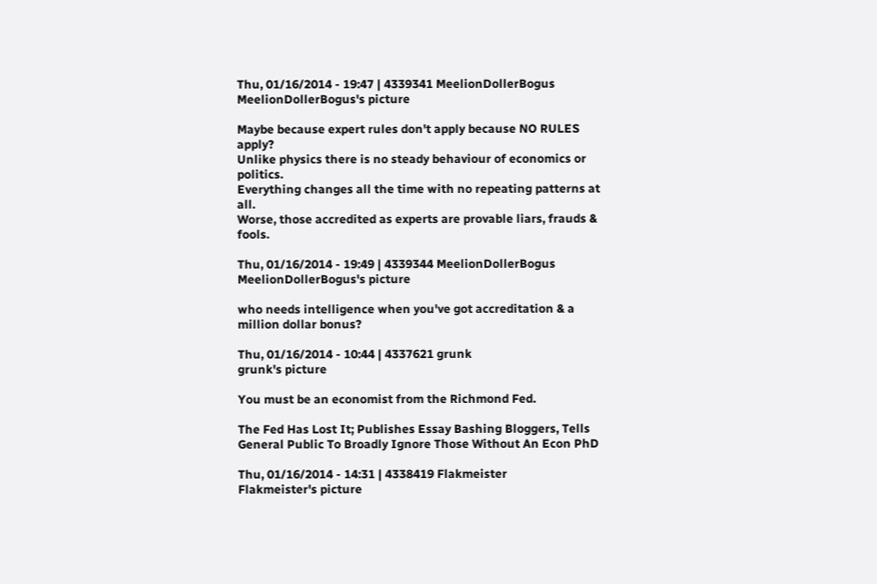Thu, 01/16/2014 - 19:47 | 4339341 MeelionDollerBogus
MeelionDollerBogus's picture

Maybe because expert rules don't apply because NO RULES apply?
Unlike physics there is no steady behaviour of economics or politics.
Everything changes all the time with no repeating patterns at all.
Worse, those accredited as experts are provable liars, frauds & fools.

Thu, 01/16/2014 - 19:49 | 4339344 MeelionDollerBogus
MeelionDollerBogus's picture

who needs intelligence when you've got accreditation & a million dollar bonus?

Thu, 01/16/2014 - 10:44 | 4337621 grunk
grunk's picture

You must be an economist from the Richmond Fed.

The Fed Has Lost It; Publishes Essay Bashing Bloggers, Tells General Public To Broadly Ignore Those Without An Econ PhD

Thu, 01/16/2014 - 14:31 | 4338419 Flakmeister
Flakmeister's picture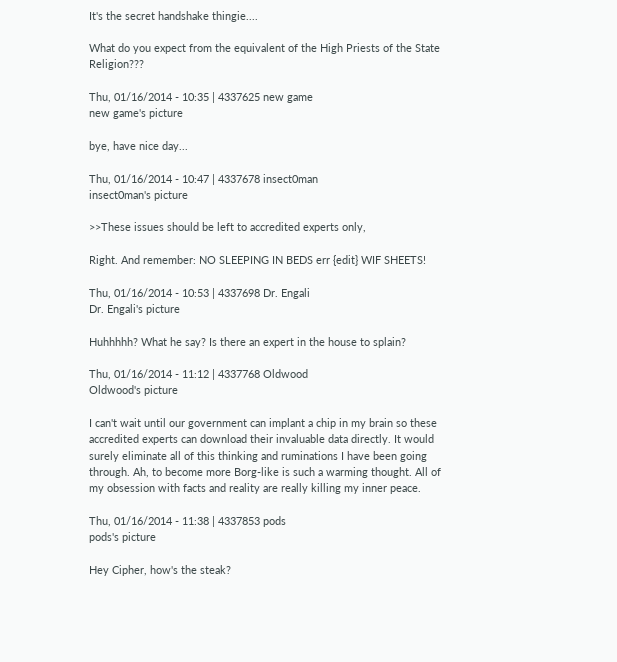It's the secret handshake thingie....

What do you expect from the equivalent of the High Priests of the State Religion???

Thu, 01/16/2014 - 10:35 | 4337625 new game
new game's picture

bye, have nice day...

Thu, 01/16/2014 - 10:47 | 4337678 insect0man
insect0man's picture

>>These issues should be left to accredited experts only,

Right. And remember: NO SLEEPING IN BEDS err {edit} WIF SHEETS!

Thu, 01/16/2014 - 10:53 | 4337698 Dr. Engali
Dr. Engali's picture

Huhhhhh? What he say? Is there an expert in the house to splain?

Thu, 01/16/2014 - 11:12 | 4337768 Oldwood
Oldwood's picture

I can't wait until our government can implant a chip in my brain so these accredited experts can download their invaluable data directly. It would surely eliminate all of this thinking and ruminations I have been going through. Ah, to become more Borg-like is such a warming thought. All of my obsession with facts and reality are really killing my inner peace.

Thu, 01/16/2014 - 11:38 | 4337853 pods
pods's picture

Hey Cipher, how's the steak?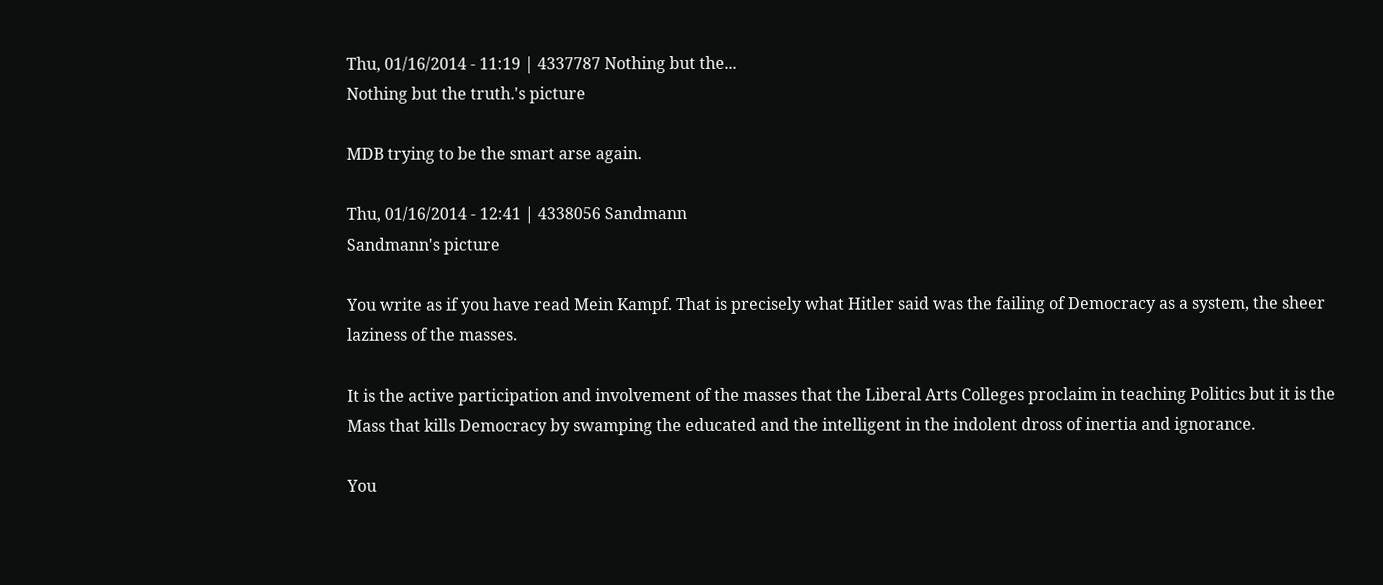Thu, 01/16/2014 - 11:19 | 4337787 Nothing but the...
Nothing but the truth.'s picture

MDB trying to be the smart arse again.

Thu, 01/16/2014 - 12:41 | 4338056 Sandmann
Sandmann's picture

You write as if you have read Mein Kampf. That is precisely what Hitler said was the failing of Democracy as a system, the sheer laziness of the masses.

It is the active participation and involvement of the masses that the Liberal Arts Colleges proclaim in teaching Politics but it is the Mass that kills Democracy by swamping the educated and the intelligent in the indolent dross of inertia and ignorance.

You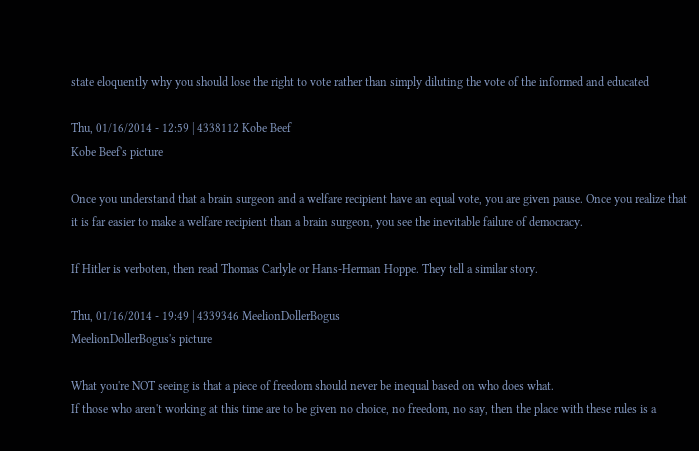state eloquently why you should lose the right to vote rather than simply diluting the vote of the informed and educated

Thu, 01/16/2014 - 12:59 | 4338112 Kobe Beef
Kobe Beef's picture

Once you understand that a brain surgeon and a welfare recipient have an equal vote, you are given pause. Once you realize that it is far easier to make a welfare recipient than a brain surgeon, you see the inevitable failure of democracy.

If Hitler is verboten, then read Thomas Carlyle or Hans-Herman Hoppe. They tell a similar story.

Thu, 01/16/2014 - 19:49 | 4339346 MeelionDollerBogus
MeelionDollerBogus's picture

What you're NOT seeing is that a piece of freedom should never be inequal based on who does what.
If those who aren't working at this time are to be given no choice, no freedom, no say, then the place with these rules is a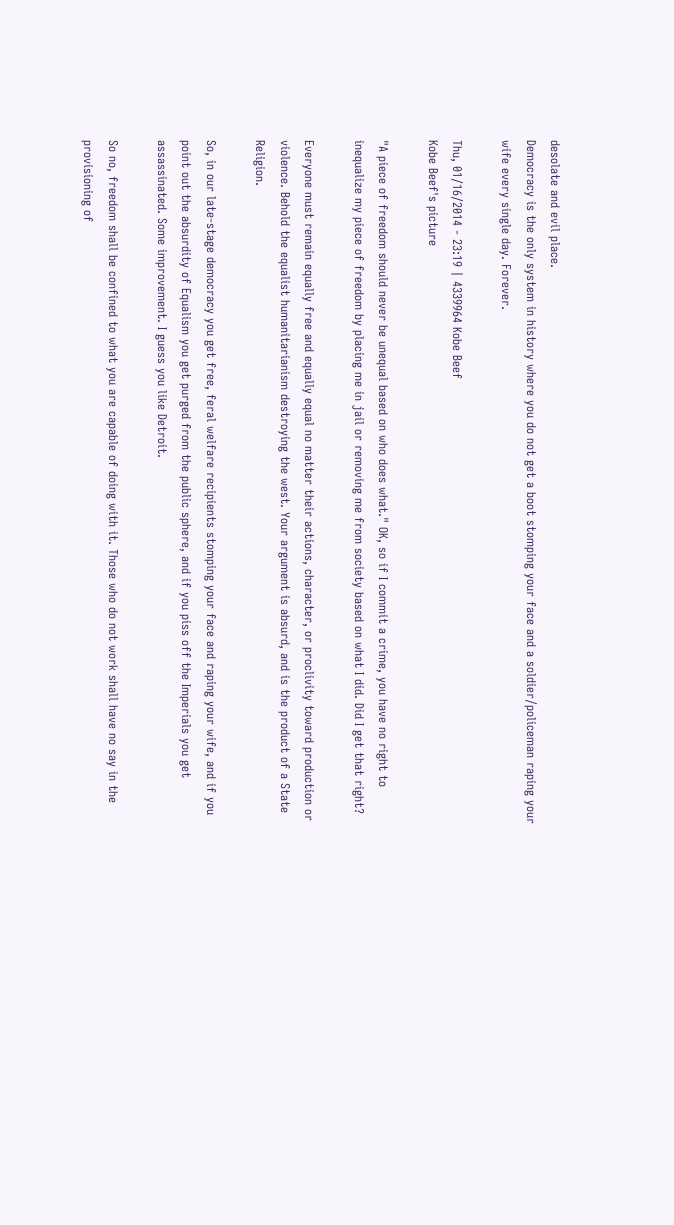desolate and evil place.
Democracy is the only system in history where you do not get a boot stomping your face and a soldier/policeman raping your wife every single day. Forever.

Thu, 01/16/2014 - 23:19 | 4339964 Kobe Beef
Kobe Beef's picture

"A piece of freedom should never be unequal based on who does what." OK, so if I commit a crime, you have no right to inequalize my piece of freedom by placing me in jail or removing me from society based on what I did. Did I get that right?

Everyone must remain equally free and equally equal no matter their actions, character, or proclivity toward production or violence. Behold the equalist humanitarianism destroying the west. Your argument is absurd, and is the product of a State Religion.

So, in our late-stage democracy you get free, feral welfare recipients stomping your face and raping your wife, and if you point out the absurdity of Equalism you get purged from the public sphere, and if you piss off the Imperials you get assassinated. Some improvement. I guess you like Detroit.

So no, freedom shall be confined to what you are capable of doing with it. Those who do not work shall have no say in the provisioning of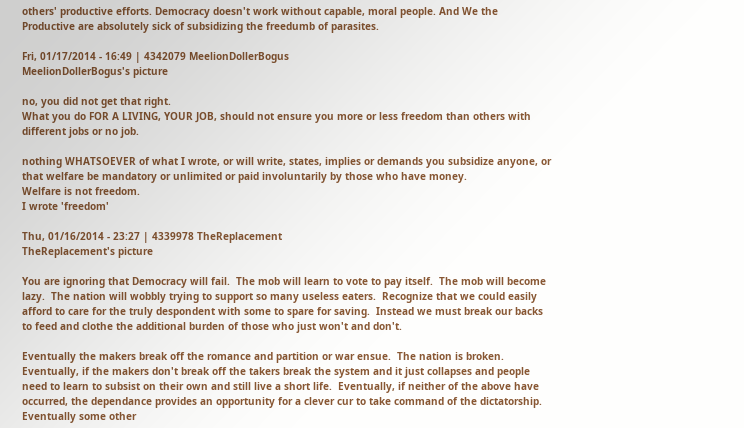others' productive efforts. Democracy doesn't work without capable, moral people. And We the Productive are absolutely sick of subsidizing the freedumb of parasites.

Fri, 01/17/2014 - 16:49 | 4342079 MeelionDollerBogus
MeelionDollerBogus's picture

no, you did not get that right.
What you do FOR A LIVING, YOUR JOB, should not ensure you more or less freedom than others with different jobs or no job.

nothing WHATSOEVER of what I wrote, or will write, states, implies or demands you subsidize anyone, or that welfare be mandatory or unlimited or paid involuntarily by those who have money.
Welfare is not freedom.
I wrote 'freedom'

Thu, 01/16/2014 - 23:27 | 4339978 TheReplacement
TheReplacement's picture

You are ignoring that Democracy will fail.  The mob will learn to vote to pay itself.  The mob will become lazy.  The nation will wobbly trying to support so many useless eaters.  Recognize that we could easily afford to care for the truly despondent with some to spare for saving.  Instead we must break our backs to feed and clothe the additional burden of those who just won't and don't.

Eventually the makers break off the romance and partition or war ensue.  The nation is broken.  Eventually, if the makers don't break off the takers break the system and it just collapses and people need to learn to subsist on their own and still live a short life.  Eventually, if neither of the above have occurred, the dependance provides an opportunity for a clever cur to take command of the dictatorship.  Eventually some other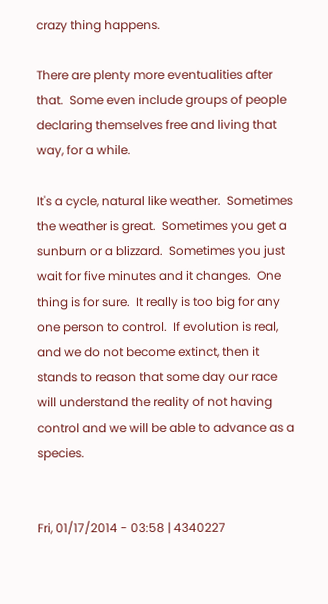crazy thing happens.

There are plenty more eventualities after that.  Some even include groups of people declaring themselves free and living that way, for a while.

It's a cycle, natural like weather.  Sometimes the weather is great.  Sometimes you get a sunburn or a blizzard.  Sometimes you just wait for five minutes and it changes.  One thing is for sure.  It really is too big for any one person to control.  If evolution is real, and we do not become extinct, then it stands to reason that some day our race will understand the reality of not having control and we will be able to advance as a species.


Fri, 01/17/2014 - 03:58 | 4340227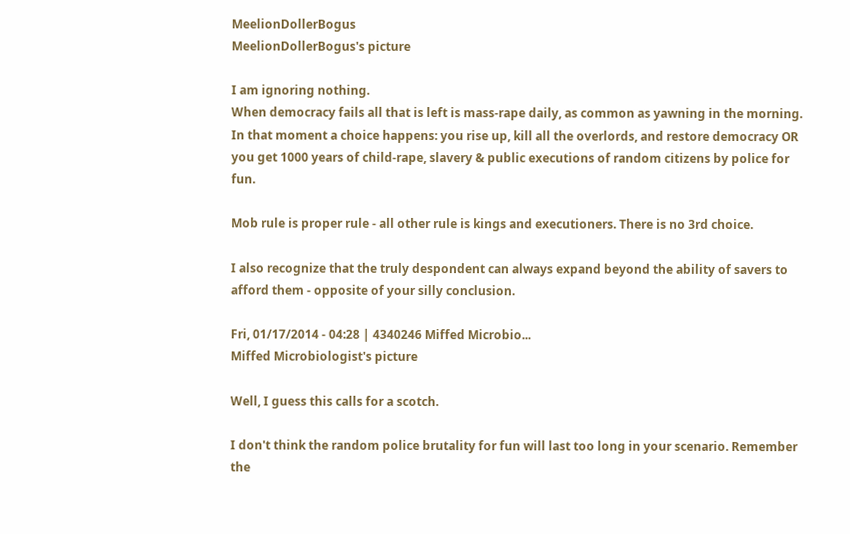MeelionDollerBogus
MeelionDollerBogus's picture

I am ignoring nothing.
When democracy fails all that is left is mass-rape daily, as common as yawning in the morning.
In that moment a choice happens: you rise up, kill all the overlords, and restore democracy OR you get 1000 years of child-rape, slavery & public executions of random citizens by police for fun.

Mob rule is proper rule - all other rule is kings and executioners. There is no 3rd choice.

I also recognize that the truly despondent can always expand beyond the ability of savers to afford them - opposite of your silly conclusion.

Fri, 01/17/2014 - 04:28 | 4340246 Miffed Microbio...
Miffed Microbiologist's picture

Well, I guess this calls for a scotch.

I don't think the random police brutality for fun will last too long in your scenario. Remember the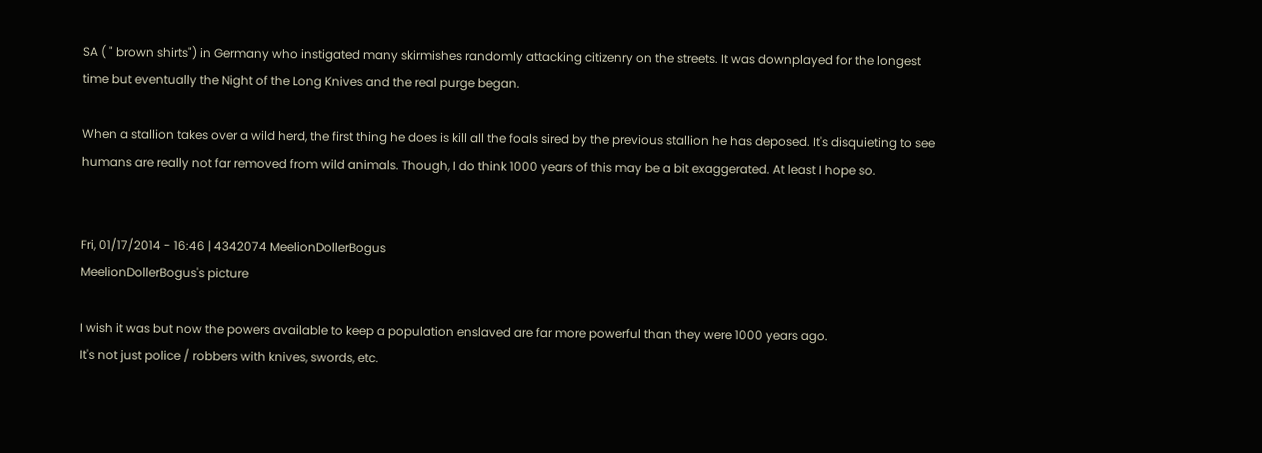SA ( " brown shirts") in Germany who instigated many skirmishes randomly attacking citizenry on the streets. It was downplayed for the longest time but eventually the Night of the Long Knives and the real purge began.

When a stallion takes over a wild herd, the first thing he does is kill all the foals sired by the previous stallion he has deposed. It's disquieting to see humans are really not far removed from wild animals. Though, I do think 1000 years of this may be a bit exaggerated. At least I hope so.


Fri, 01/17/2014 - 16:46 | 4342074 MeelionDollerBogus
MeelionDollerBogus's picture

I wish it was but now the powers available to keep a population enslaved are far more powerful than they were 1000 years ago.
It's not just police / robbers with knives, swords, etc.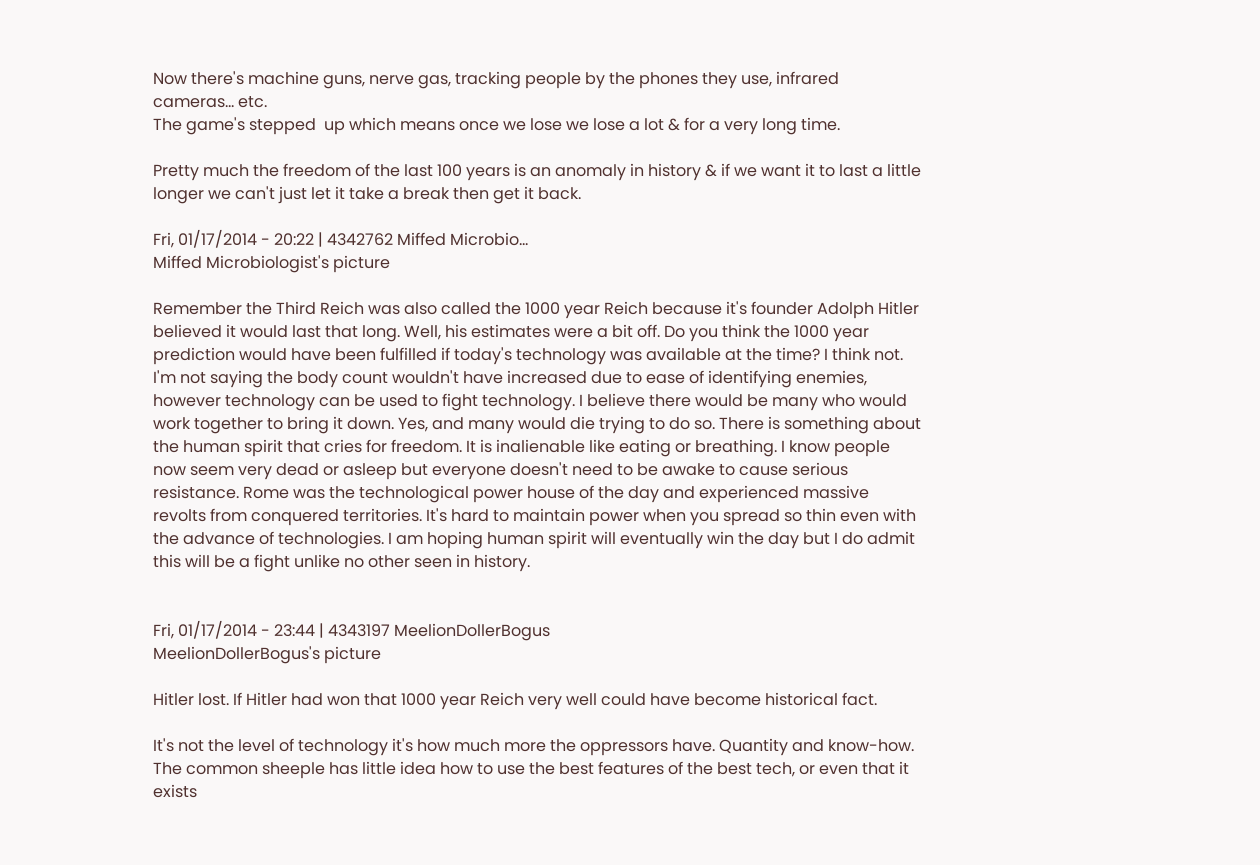Now there's machine guns, nerve gas, tracking people by the phones they use, infrared cameras... etc.
The game's stepped  up which means once we lose we lose a lot & for a very long time.

Pretty much the freedom of the last 100 years is an anomaly in history & if we want it to last a little longer we can't just let it take a break then get it back.

Fri, 01/17/2014 - 20:22 | 4342762 Miffed Microbio...
Miffed Microbiologist's picture

Remember the Third Reich was also called the 1000 year Reich because it's founder Adolph Hitler believed it would last that long. Well, his estimates were a bit off. Do you think the 1000 year prediction would have been fulfilled if today's technology was available at the time? I think not. I'm not saying the body count wouldn't have increased due to ease of identifying enemies, however technology can be used to fight technology. I believe there would be many who would work together to bring it down. Yes, and many would die trying to do so. There is something about the human spirit that cries for freedom. It is inalienable like eating or breathing. I know people now seem very dead or asleep but everyone doesn't need to be awake to cause serious resistance. Rome was the technological power house of the day and experienced massive revolts from conquered territories. It's hard to maintain power when you spread so thin even with the advance of technologies. I am hoping human spirit will eventually win the day but I do admit this will be a fight unlike no other seen in history.


Fri, 01/17/2014 - 23:44 | 4343197 MeelionDollerBogus
MeelionDollerBogus's picture

Hitler lost. If Hitler had won that 1000 year Reich very well could have become historical fact.

It's not the level of technology it's how much more the oppressors have. Quantity and know-how. The common sheeple has little idea how to use the best features of the best tech, or even that it exists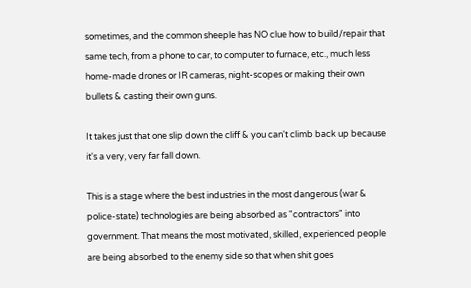sometimes, and the common sheeple has NO clue how to build/repair that same tech, from a phone to car, to computer to furnace, etc., much less home-made drones or IR cameras, night-scopes or making their own bullets & casting their own guns.

It takes just that one slip down the cliff & you can't climb back up because it's a very, very far fall down.

This is a stage where the best industries in the most dangerous (war & police-state) technologies are being absorbed as "contractors" into government. That means the most motivated, skilled, experienced people are being absorbed to the enemy side so that when shit goes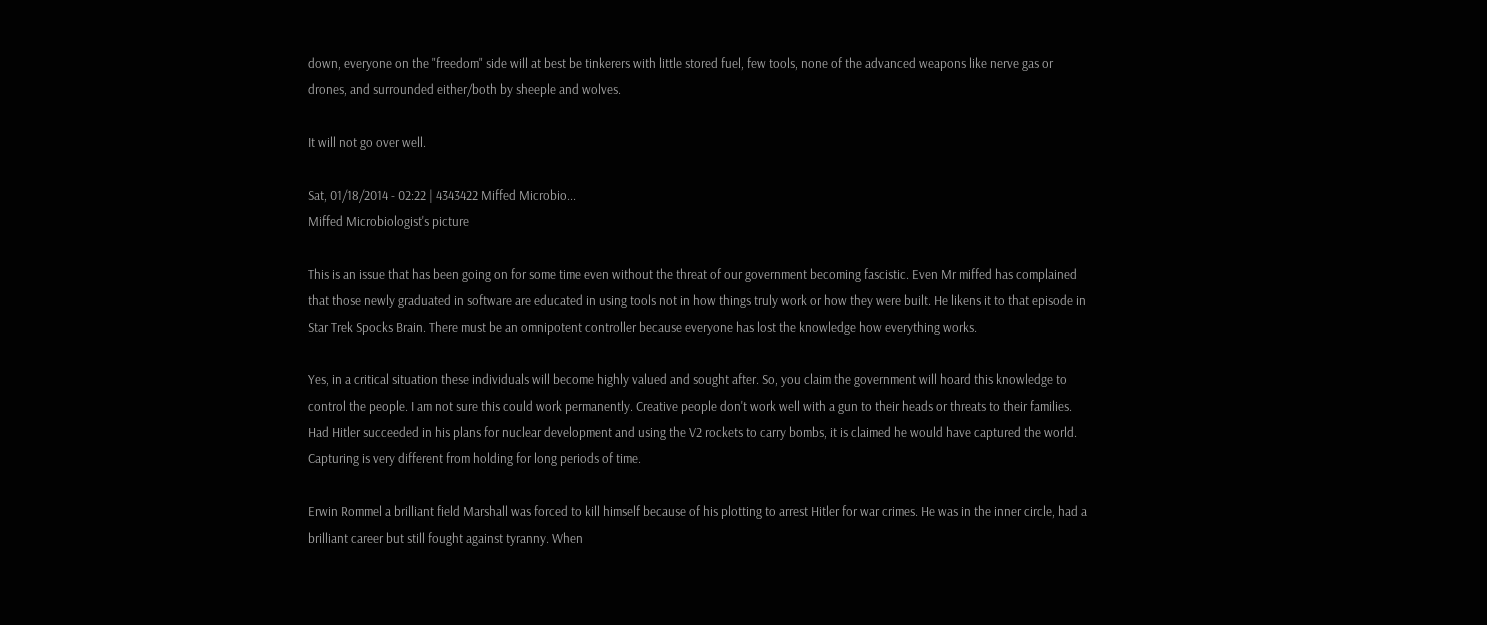down, everyone on the "freedom" side will at best be tinkerers with little stored fuel, few tools, none of the advanced weapons like nerve gas or drones, and surrounded either/both by sheeple and wolves.

It will not go over well.

Sat, 01/18/2014 - 02:22 | 4343422 Miffed Microbio...
Miffed Microbiologist's picture

This is an issue that has been going on for some time even without the threat of our government becoming fascistic. Even Mr miffed has complained that those newly graduated in software are educated in using tools not in how things truly work or how they were built. He likens it to that episode in Star Trek Spocks Brain. There must be an omnipotent controller because everyone has lost the knowledge how everything works.

Yes, in a critical situation these individuals will become highly valued and sought after. So, you claim the government will hoard this knowledge to control the people. I am not sure this could work permanently. Creative people don't work well with a gun to their heads or threats to their families. Had Hitler succeeded in his plans for nuclear development and using the V2 rockets to carry bombs, it is claimed he would have captured the world. Capturing is very different from holding for long periods of time.

Erwin Rommel a brilliant field Marshall was forced to kill himself because of his plotting to arrest Hitler for war crimes. He was in the inner circle, had a brilliant career but still fought against tyranny. When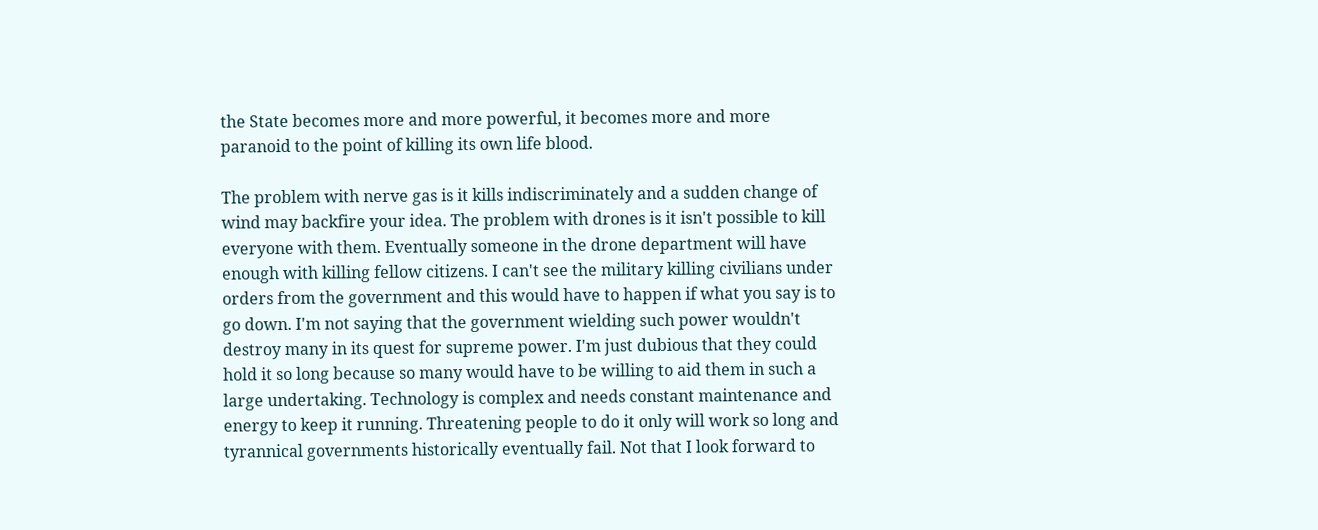the State becomes more and more powerful, it becomes more and more paranoid to the point of killing its own life blood.

The problem with nerve gas is it kills indiscriminately and a sudden change of wind may backfire your idea. The problem with drones is it isn't possible to kill everyone with them. Eventually someone in the drone department will have enough with killing fellow citizens. I can't see the military killing civilians under orders from the government and this would have to happen if what you say is to go down. I'm not saying that the government wielding such power wouldn't destroy many in its quest for supreme power. I'm just dubious that they could hold it so long because so many would have to be willing to aid them in such a large undertaking. Technology is complex and needs constant maintenance and energy to keep it running. Threatening people to do it only will work so long and tyrannical governments historically eventually fail. Not that I look forward to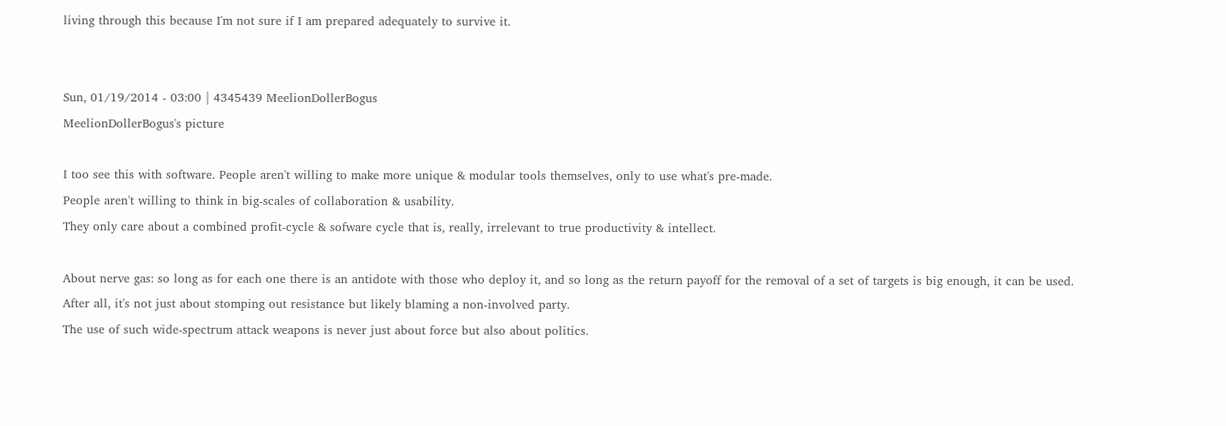living through this because I'm not sure if I am prepared adequately to survive it.


Sun, 01/19/2014 - 03:00 | 4345439 MeelionDollerBogus
MeelionDollerBogus's picture

I too see this with software. People aren't willing to make more unique & modular tools themselves, only to use what's pre-made.
People aren't willing to think in big-scales of collaboration & usability.
They only care about a combined profit-cycle & sofware cycle that is, really, irrelevant to true productivity & intellect.

About nerve gas: so long as for each one there is an antidote with those who deploy it, and so long as the return payoff for the removal of a set of targets is big enough, it can be used.
After all, it's not just about stomping out resistance but likely blaming a non-involved party.
The use of such wide-spectrum attack weapons is never just about force but also about politics.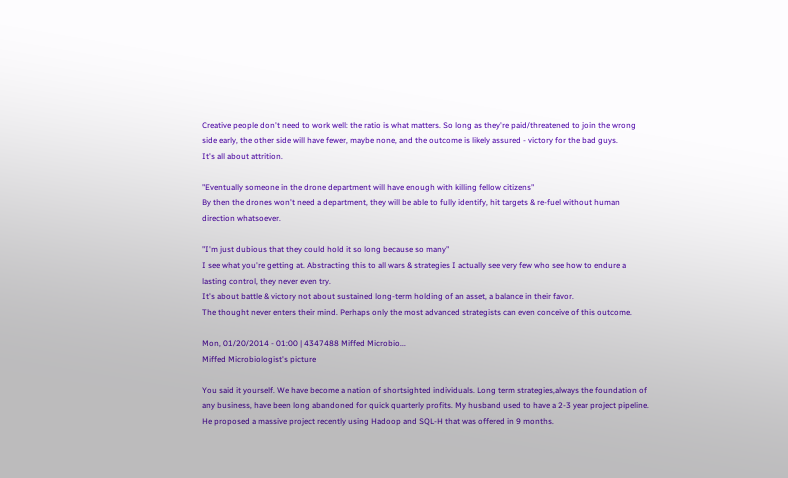Creative people don't need to work well: the ratio is what matters. So long as they're paid/threatened to join the wrong side early, the other side will have fewer, maybe none, and the outcome is likely assured - victory for the bad guys.
It's all about attrition.

"Eventually someone in the drone department will have enough with killing fellow citizens"
By then the drones won't need a department, they will be able to fully identify, hit targets & re-fuel without human direction whatsoever.

"I'm just dubious that they could hold it so long because so many"
I see what you're getting at. Abstracting this to all wars & strategies I actually see very few who see how to endure a lasting control, they never even try.
It's about battle & victory not about sustained long-term holding of an asset, a balance in their favor.
The thought never enters their mind. Perhaps only the most advanced strategists can even conceive of this outcome.

Mon, 01/20/2014 - 01:00 | 4347488 Miffed Microbio...
Miffed Microbiologist's picture

You said it yourself. We have become a nation of shortsighted individuals. Long term strategies,always the foundation of any business, have been long abandoned for quick quarterly profits. My husband used to have a 2-3 year project pipeline. He proposed a massive project recently using Hadoop and SQL-H that was offered in 9 months.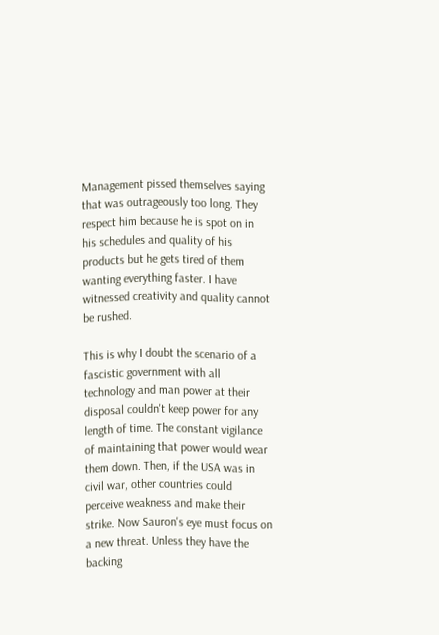Management pissed themselves saying that was outrageously too long. They respect him because he is spot on in his schedules and quality of his products but he gets tired of them wanting everything faster. I have witnessed creativity and quality cannot be rushed.

This is why I doubt the scenario of a fascistic government with all technology and man power at their disposal couldn't keep power for any length of time. The constant vigilance of maintaining that power would wear them down. Then, if the USA was in civil war, other countries could perceive weakness and make their strike. Now Sauron's eye must focus on a new threat. Unless they have the backing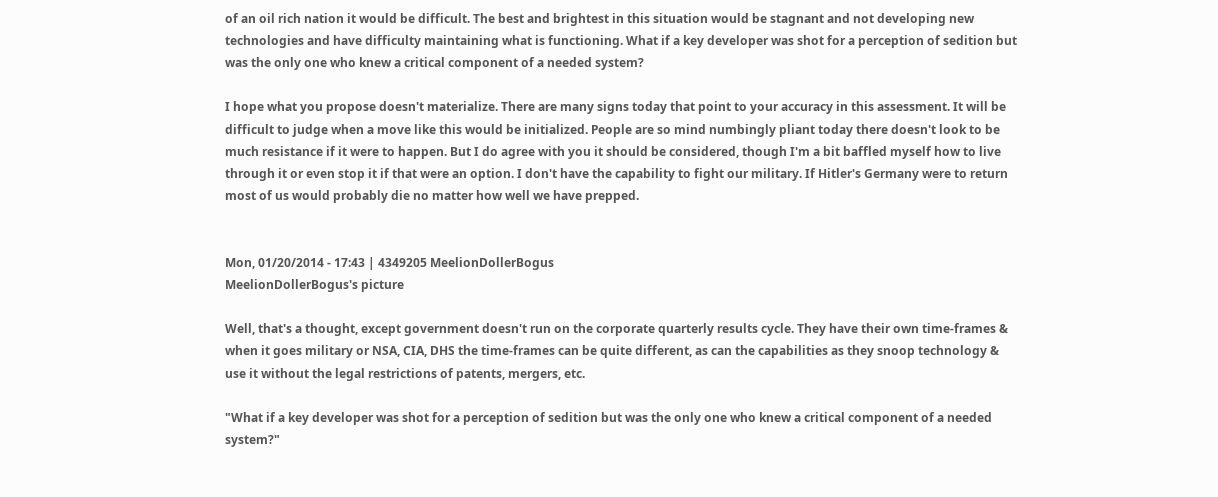of an oil rich nation it would be difficult. The best and brightest in this situation would be stagnant and not developing new technologies and have difficulty maintaining what is functioning. What if a key developer was shot for a perception of sedition but was the only one who knew a critical component of a needed system?

I hope what you propose doesn't materialize. There are many signs today that point to your accuracy in this assessment. It will be difficult to judge when a move like this would be initialized. People are so mind numbingly pliant today there doesn't look to be much resistance if it were to happen. But I do agree with you it should be considered, though I'm a bit baffled myself how to live through it or even stop it if that were an option. I don't have the capability to fight our military. If Hitler's Germany were to return most of us would probably die no matter how well we have prepped.


Mon, 01/20/2014 - 17:43 | 4349205 MeelionDollerBogus
MeelionDollerBogus's picture

Well, that's a thought, except government doesn't run on the corporate quarterly results cycle. They have their own time-frames & when it goes military or NSA, CIA, DHS the time-frames can be quite different, as can the capabilities as they snoop technology & use it without the legal restrictions of patents, mergers, etc.

"What if a key developer was shot for a perception of sedition but was the only one who knew a critical component of a needed system?"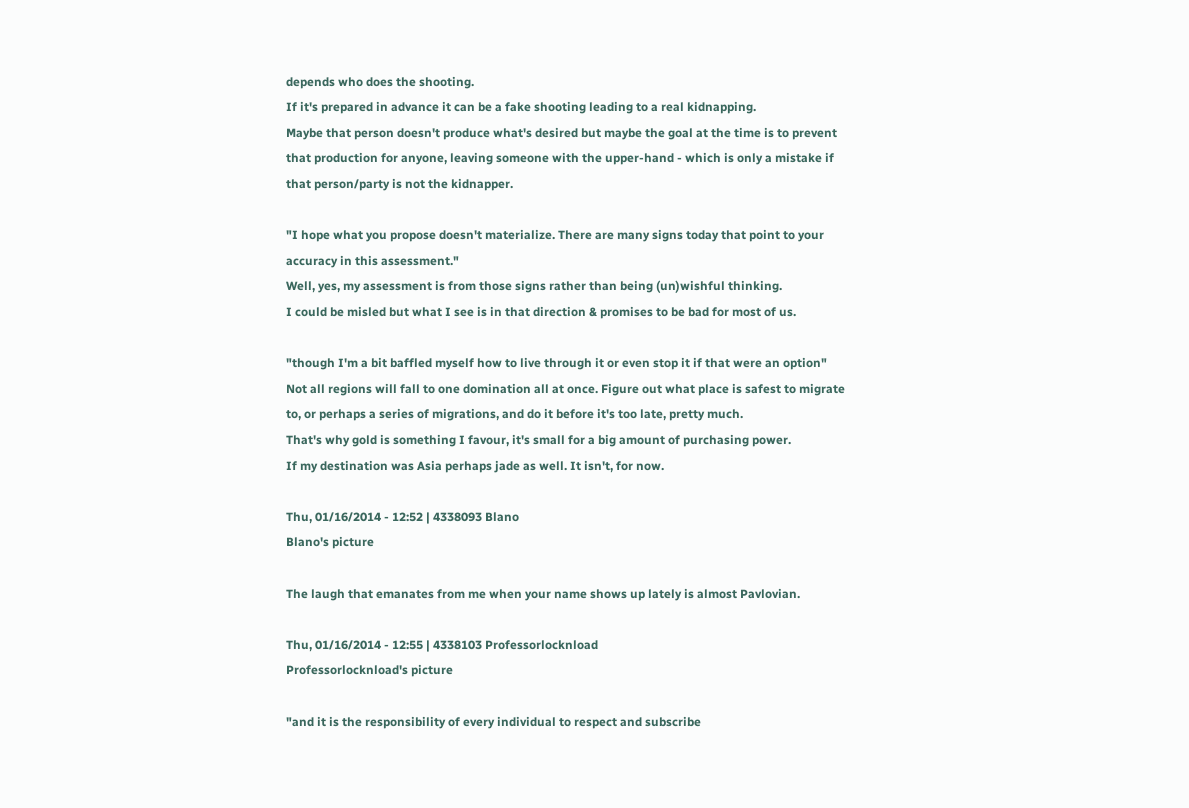depends who does the shooting.
If it's prepared in advance it can be a fake shooting leading to a real kidnapping.
Maybe that person doesn't produce what's desired but maybe the goal at the time is to prevent that production for anyone, leaving someone with the upper-hand - which is only a mistake if that person/party is not the kidnapper.

"I hope what you propose doesn't materialize. There are many signs today that point to your accuracy in this assessment."
Well, yes, my assessment is from those signs rather than being (un)wishful thinking.
I could be misled but what I see is in that direction & promises to be bad for most of us.

"though I'm a bit baffled myself how to live through it or even stop it if that were an option"
Not all regions will fall to one domination all at once. Figure out what place is safest to migrate to, or perhaps a series of migrations, and do it before it's too late, pretty much.
That's why gold is something I favour, it's small for a big amount of purchasing power.
If my destination was Asia perhaps jade as well. It isn't, for now.

Thu, 01/16/2014 - 12:52 | 4338093 Blano
Blano's picture

The laugh that emanates from me when your name shows up lately is almost Pavlovian.

Thu, 01/16/2014 - 12:55 | 4338103 Professorlocknload
Professorlocknload's picture

"and it is the responsibility of every individual to respect and subscribe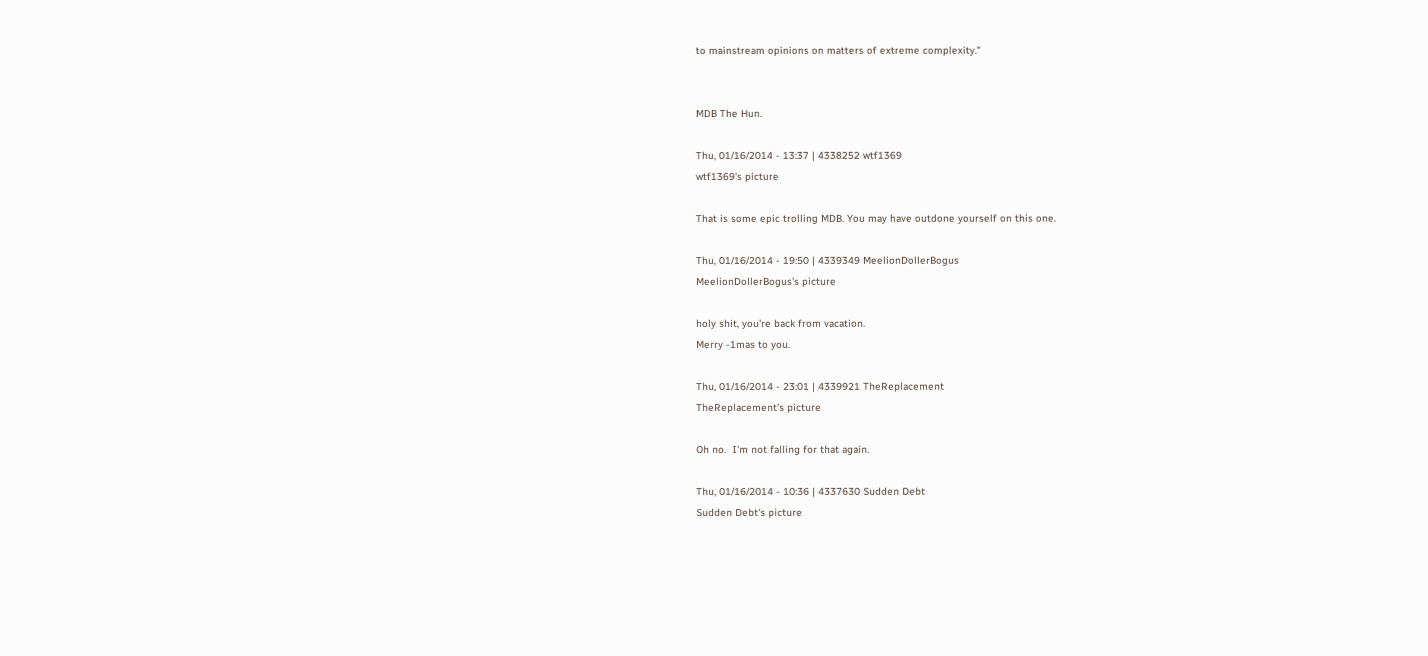to mainstream opinions on matters of extreme complexity."


MDB The Hun.

Thu, 01/16/2014 - 13:37 | 4338252 wtf1369
wtf1369's picture

That is some epic trolling MDB. You may have outdone yourself on this one.

Thu, 01/16/2014 - 19:50 | 4339349 MeelionDollerBogus
MeelionDollerBogus's picture

holy shit, you're back from vacation.
Merry -1mas to you.

Thu, 01/16/2014 - 23:01 | 4339921 TheReplacement
TheReplacement's picture

Oh no.  I'm not falling for that again.

Thu, 01/16/2014 - 10:36 | 4337630 Sudden Debt
Sudden Debt's picture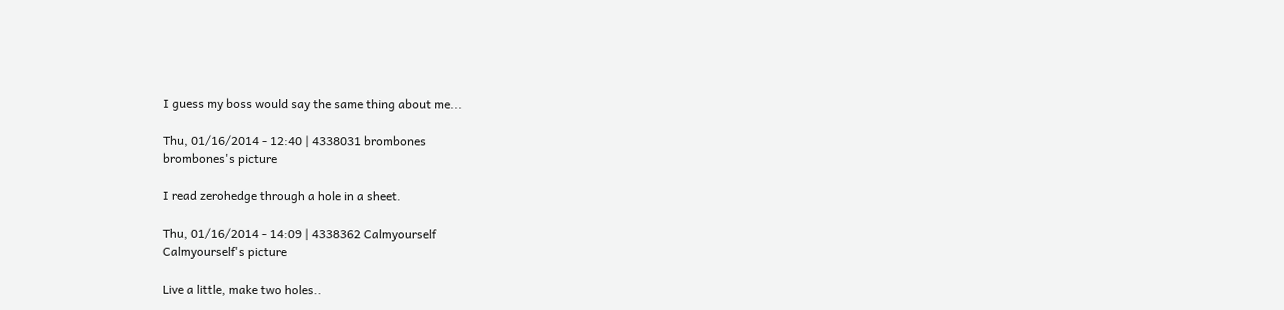I guess my boss would say the same thing about me...

Thu, 01/16/2014 - 12:40 | 4338031 brombones
brombones's picture

I read zerohedge through a hole in a sheet.

Thu, 01/16/2014 - 14:09 | 4338362 Calmyourself
Calmyourself's picture

Live a little, make two holes..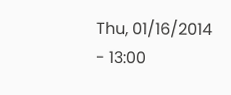Thu, 01/16/2014 - 13:00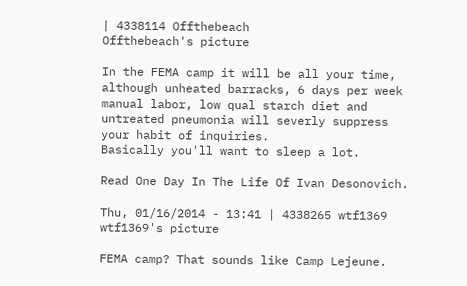| 4338114 Offthebeach
Offthebeach's picture

In the FEMA camp it will be all your time, although unheated barracks, 6 days per week manual labor, low qual starch diet and untreated pneumonia will severly suppress your habit of inquiries.
Basically you'll want to sleep a lot.

Read One Day In The Life Of Ivan Desonovich.

Thu, 01/16/2014 - 13:41 | 4338265 wtf1369
wtf1369's picture

FEMA camp? That sounds like Camp Lejeune.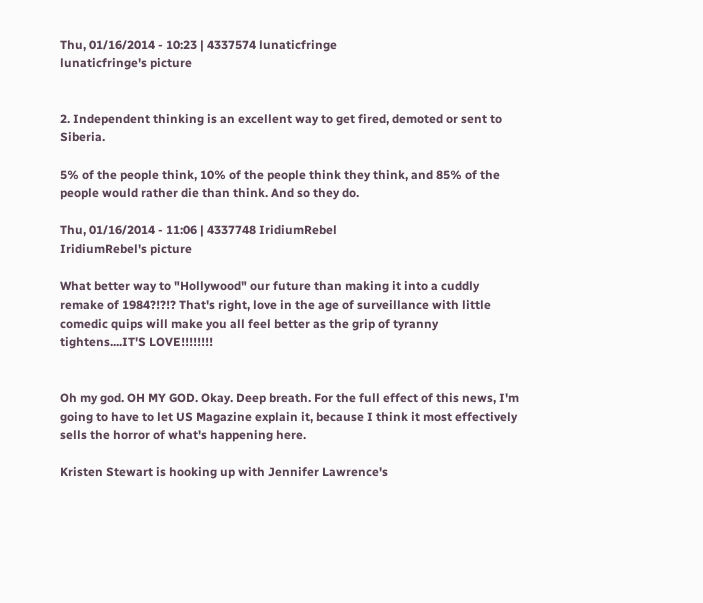Thu, 01/16/2014 - 10:23 | 4337574 lunaticfringe
lunaticfringe's picture


2. Independent thinking is an excellent way to get fired, demoted or sent to Siberia.

5% of the people think, 10% of the people think they think, and 85% of the people would rather die than think. And so they do.

Thu, 01/16/2014 - 11:06 | 4337748 IridiumRebel
IridiumRebel's picture

What better way to "Hollywood" our future than making it into a cuddly remake of 1984?!?!? That's right, love in the age of surveillance with little comedic quips will make you all feel better as the grip of tyranny tightens....IT'S LOVE!!!!!!!!


Oh my god. OH MY GOD. Okay. Deep breath. For the full effect of this news, I'm going to have to let US Magazine explain it, because I think it most effectively sells the horror of what's happening here.

Kristen Stewart is hooking up with Jennifer Lawrence's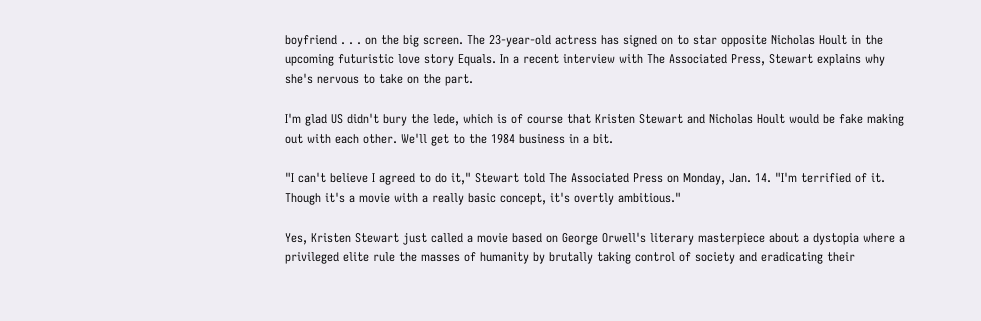boyfriend . . . on the big screen. The 23-year-old actress has signed on to star opposite Nicholas Hoult in the upcoming futuristic love story Equals. In a recent interview with The Associated Press, Stewart explains why she's nervous to take on the part.

I'm glad US didn't bury the lede, which is of course that Kristen Stewart and Nicholas Hoult would be fake making out with each other. We'll get to the 1984 business in a bit.

"I can't believe I agreed to do it," Stewart told The Associated Press on Monday, Jan. 14. "I'm terrified of it. Though it's a movie with a really basic concept, it's overtly ambitious."

Yes, Kristen Stewart just called a movie based on George Orwell's literary masterpiece about a dystopia where a privileged elite rule the masses of humanity by brutally taking control of society and eradicating their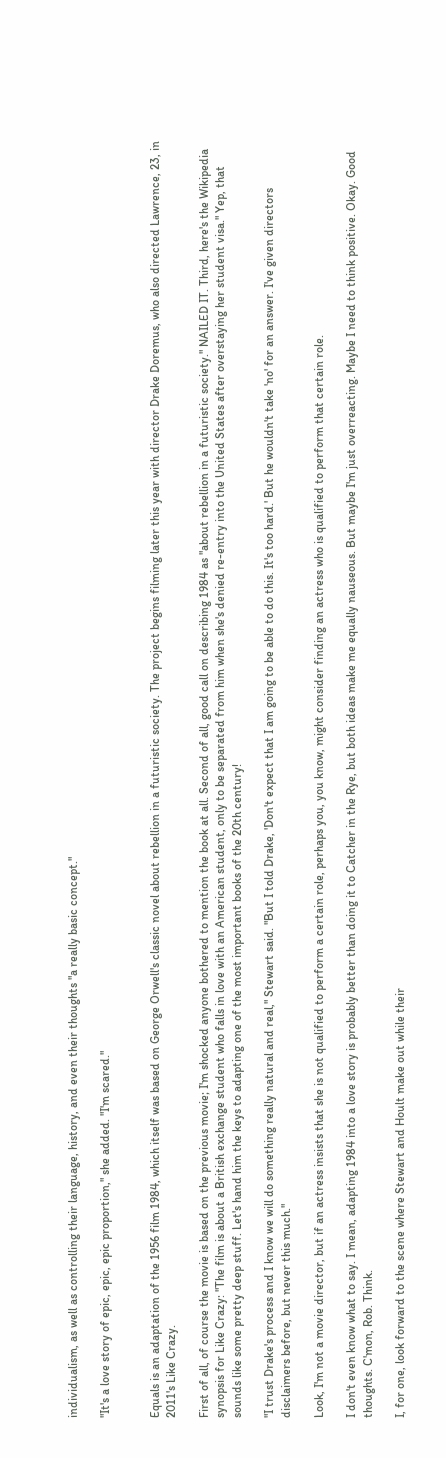individualism, as well as controlling their language, history, and even their thoughts "a really basic concept."

"It's a love story of epic, epic, epic proportion," she added. "I'm scared."


Equals is an adaptation of the 1956 film 1984, which itself was based on George Orwell's classic novel about rebellion in a futuristic society. The project begins filming later this year with director Drake Doremus, who also directed Lawrence, 23, in 2011's Like Crazy.

First of all, of course the movie is based on the previous movie; I'm shocked anyone bothered to mention the book at all. Second of all, good call on describing 1984 as "about rebellion in a futuristic society." NAILED IT. Third, here's the Wikipedia synopsis for Like Crazy: "The film is about a British exchange student who falls in love with an American student, only to be separated from him when she's denied re-entry into the United States after overstaying her student visa." Yep, that sounds like some pretty deep stuff. Let's hand him the keys to adapting one of the most important books of the 20th century!

"I trust Drake's process and I know we will do something really natural and real," Stewart said. "But I told Drake, 'Don't expect that I am going to be able to do this. It's too hard.' But he wouldn't take 'no' for an answer. I've given directors disclaimers before, but never this much."

Look, I'm not a movie director, but if an actress insists that she is not qualified to perform a certain role, perhaps you, you know, might consider finding an actress who is qualified to perform that certain role.

I don't even know what to say. I mean, adapting 1984 into a love story is probably better than doing it to Catcher in the Rye, but both ideas make me equally nauseous. But maybe I'm just overreacting. Maybe I need to think positive. Okay. Good thoughts. C'mon, Rob. Think.

I, for one, look forward to the scene where Stewart and Hoult make out while their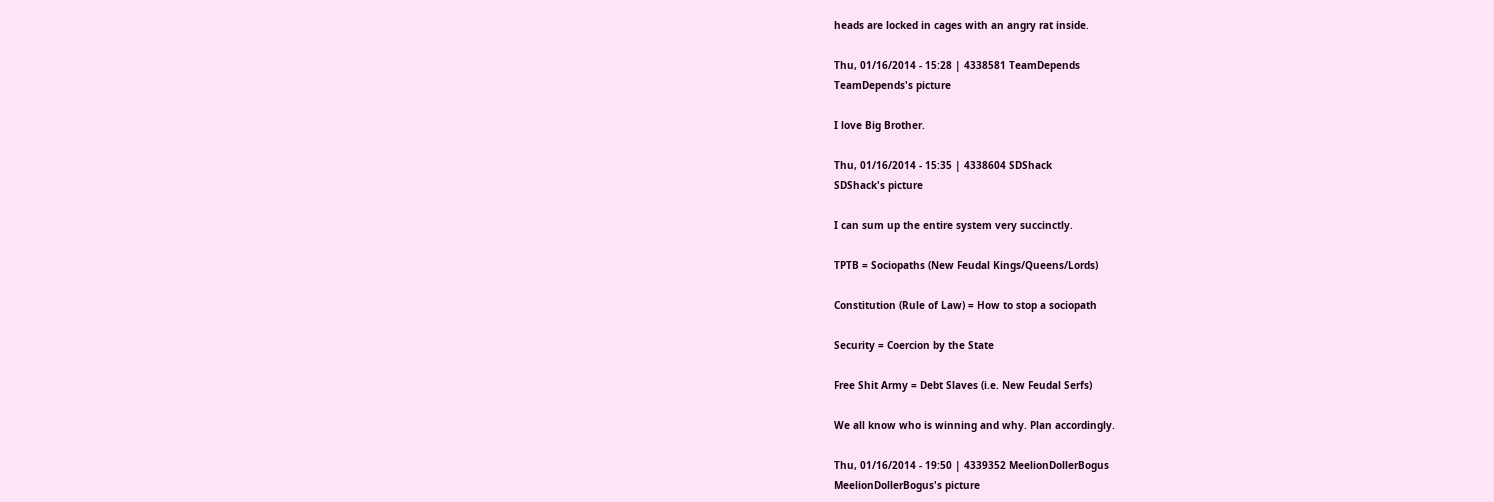heads are locked in cages with an angry rat inside.

Thu, 01/16/2014 - 15:28 | 4338581 TeamDepends
TeamDepends's picture

I love Big Brother.

Thu, 01/16/2014 - 15:35 | 4338604 SDShack
SDShack's picture

I can sum up the entire system very succinctly.

TPTB = Sociopaths (New Feudal Kings/Queens/Lords)

Constitution (Rule of Law) = How to stop a sociopath

Security = Coercion by the State

Free Shit Army = Debt Slaves (i.e. New Feudal Serfs)

We all know who is winning and why. Plan accordingly.

Thu, 01/16/2014 - 19:50 | 4339352 MeelionDollerBogus
MeelionDollerBogus's picture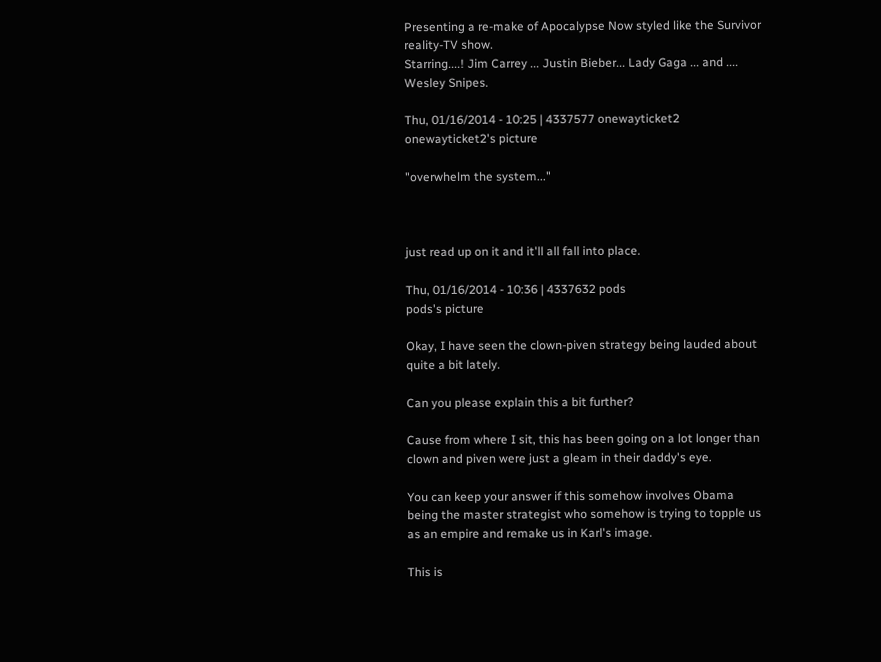Presenting a re-make of Apocalypse Now styled like the Survivor reality-TV show.
Starring....! Jim Carrey ... Justin Bieber... Lady Gaga ... and .... Wesley Snipes.

Thu, 01/16/2014 - 10:25 | 4337577 onewayticket2
onewayticket2's picture

"overwhelm the system..."



just read up on it and it'll all fall into place.

Thu, 01/16/2014 - 10:36 | 4337632 pods
pods's picture

Okay, I have seen the clown-piven strategy being lauded about quite a bit lately.

Can you please explain this a bit further?

Cause from where I sit, this has been going on a lot longer than clown and piven were just a gleam in their daddy's eye.

You can keep your answer if this somehow involves Obama being the master strategist who somehow is trying to topple us as an empire and remake us in Karl's image.

This is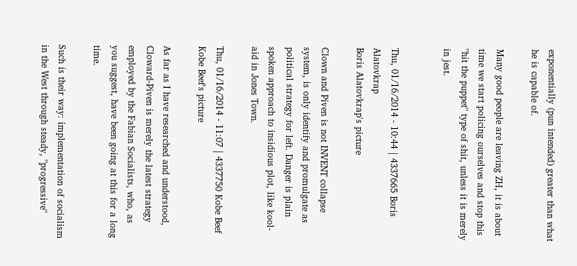exponentially (pun intended) greater than what he is capable of.

Many good people are leaving ZH, it is about time we start policing ourselves and stop this "hit the puppet" type of shit, unless it is merely in jest.


Thu, 01/16/2014 - 10:44 | 4337665 Boris Alatovkrap
Boris Alatovkrap's picture

Clown and Piven is not INVENT collapse system, is only identify and promulgate as political strategy for left. Danger is plain spoken approach to insidious plot, like kool-aid in Jones Town.

Thu, 01/16/2014 - 11:07 | 4337750 Kobe Beef
Kobe Beef's picture

As far as I have researched and understood, Cloward-Piven is merely the latest strategy employed by the Fabian Socialists, who, as you suggest, have been going at this for a long time.

Such is their way: implementation of socialism in the West through steady, "progressive"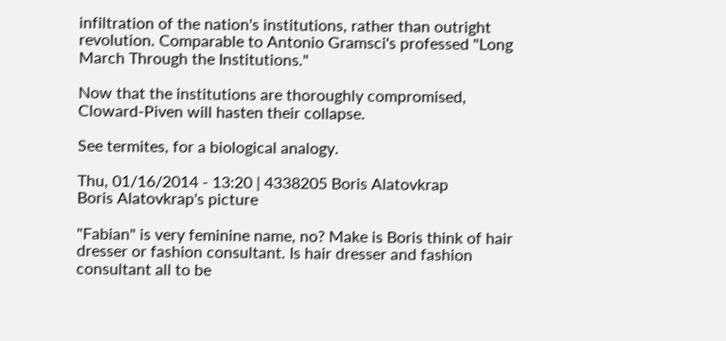infiltration of the nation's institutions, rather than outright revolution. Comparable to Antonio Gramsci's professed "Long March Through the Institutions."

Now that the institutions are thoroughly compromised, Cloward-Piven will hasten their collapse.

See termites, for a biological analogy.

Thu, 01/16/2014 - 13:20 | 4338205 Boris Alatovkrap
Boris Alatovkrap's picture

"Fabian" is very feminine name, no? Make is Boris think of hair dresser or fashion consultant. Is hair dresser and fashion consultant all to be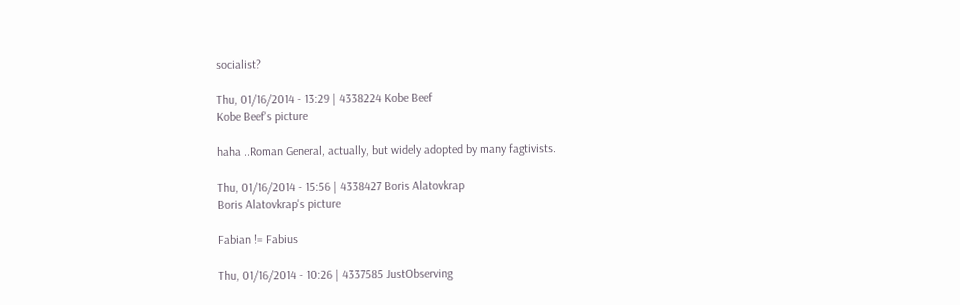socialist?

Thu, 01/16/2014 - 13:29 | 4338224 Kobe Beef
Kobe Beef's picture

haha ..Roman General, actually, but widely adopted by many fagtivists.

Thu, 01/16/2014 - 15:56 | 4338427 Boris Alatovkrap
Boris Alatovkrap's picture

Fabian != Fabius

Thu, 01/16/2014 - 10:26 | 4337585 JustObserving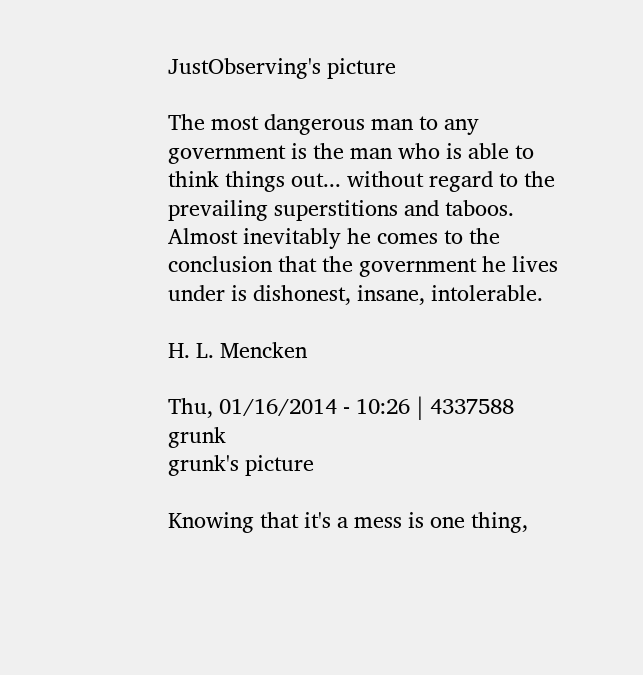JustObserving's picture

The most dangerous man to any government is the man who is able to think things out... without regard to the prevailing superstitions and taboos. Almost inevitably he comes to the conclusion that the government he lives under is dishonest, insane, intolerable.

H. L. Mencken

Thu, 01/16/2014 - 10:26 | 4337588 grunk
grunk's picture

Knowing that it's a mess is one thing,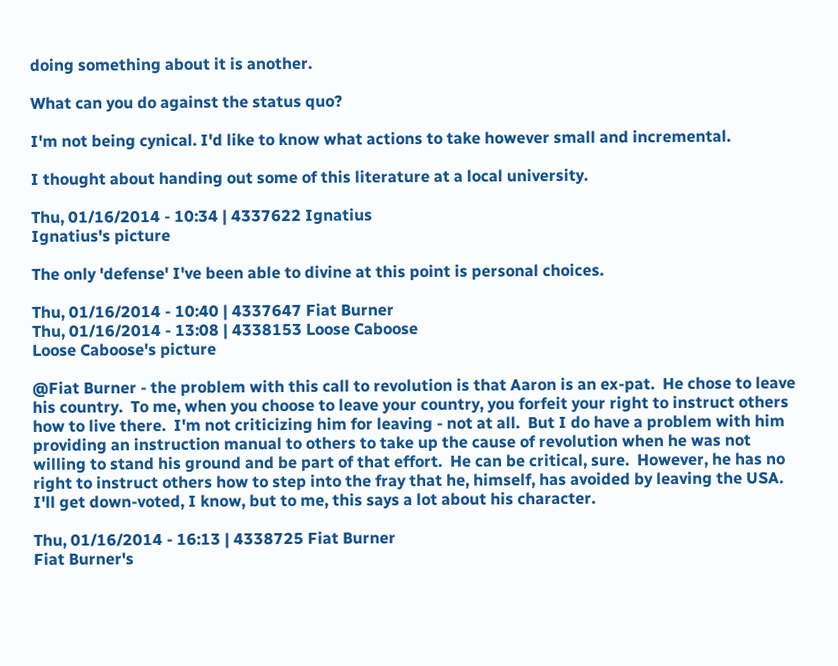doing something about it is another.

What can you do against the status quo?

I'm not being cynical. I'd like to know what actions to take however small and incremental.

I thought about handing out some of this literature at a local university.

Thu, 01/16/2014 - 10:34 | 4337622 Ignatius
Ignatius's picture

The only 'defense' I've been able to divine at this point is personal choices.

Thu, 01/16/2014 - 10:40 | 4337647 Fiat Burner
Thu, 01/16/2014 - 13:08 | 4338153 Loose Caboose
Loose Caboose's picture

@Fiat Burner - the problem with this call to revolution is that Aaron is an ex-pat.  He chose to leave his country.  To me, when you choose to leave your country, you forfeit your right to instruct others how to live there.  I'm not criticizing him for leaving - not at all.  But I do have a problem with him providing an instruction manual to others to take up the cause of revolution when he was not willing to stand his ground and be part of that effort.  He can be critical, sure.  However, he has no right to instruct others how to step into the fray that he, himself, has avoided by leaving the USA.  I'll get down-voted, I know, but to me, this says a lot about his character.

Thu, 01/16/2014 - 16:13 | 4338725 Fiat Burner
Fiat Burner's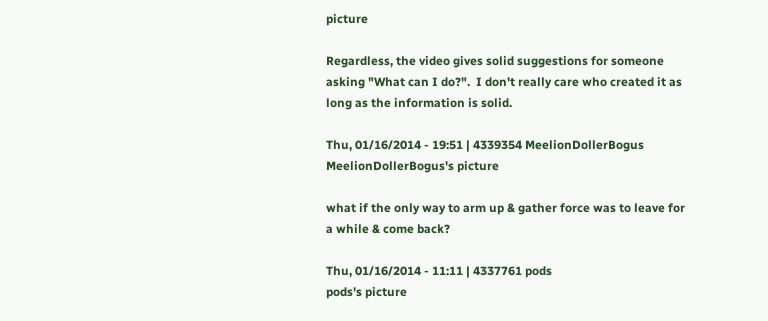picture

Regardless, the video gives solid suggestions for someone asking "What can I do?".  I don't really care who created it as long as the information is solid.

Thu, 01/16/2014 - 19:51 | 4339354 MeelionDollerBogus
MeelionDollerBogus's picture

what if the only way to arm up & gather force was to leave for a while & come back?

Thu, 01/16/2014 - 11:11 | 4337761 pods
pods's picture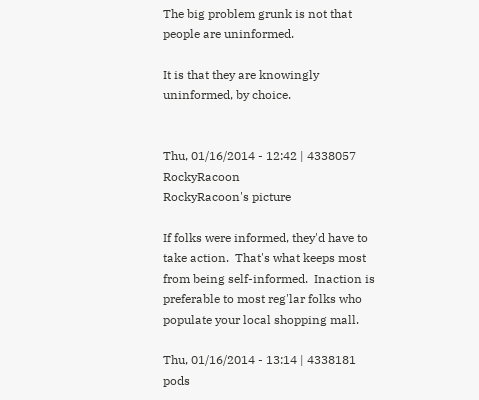The big problem grunk is not that people are uninformed.

It is that they are knowingly uninformed, by choice.


Thu, 01/16/2014 - 12:42 | 4338057 RockyRacoon
RockyRacoon's picture

If folks were informed, they'd have to take action.  That's what keeps most from being self-informed.  Inaction is preferable to most reg'lar folks who populate your local shopping mall.

Thu, 01/16/2014 - 13:14 | 4338181 pods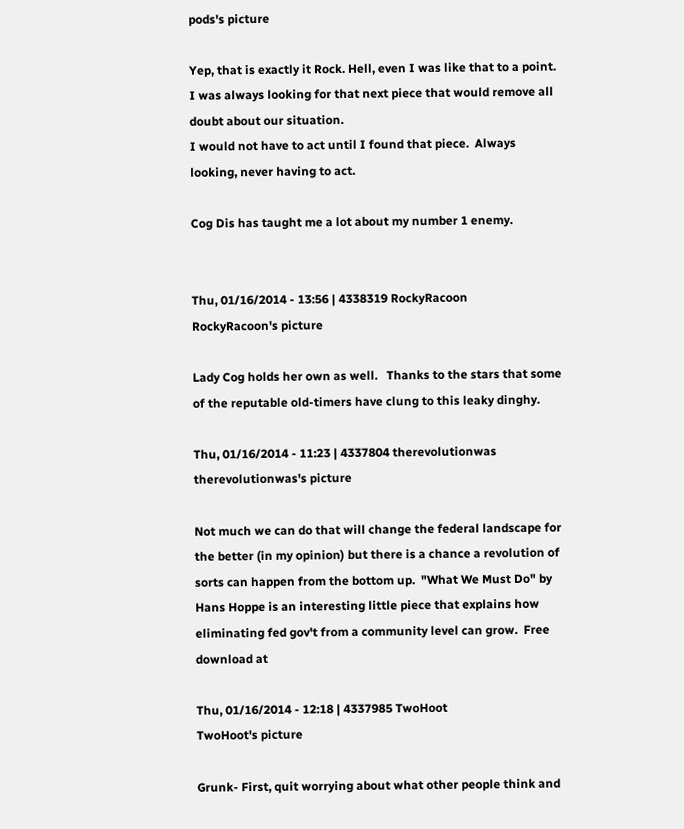pods's picture

Yep, that is exactly it Rock. Hell, even I was like that to a point. I was always looking for that next piece that would remove all doubt about our situation.
I would not have to act until I found that piece.  Always looking, never having to act.

Cog Dis has taught me a lot about my number 1 enemy.


Thu, 01/16/2014 - 13:56 | 4338319 RockyRacoon
RockyRacoon's picture

Lady Cog holds her own as well.   Thanks to the stars that some of the reputable old-timers have clung to this leaky dinghy.

Thu, 01/16/2014 - 11:23 | 4337804 therevolutionwas
therevolutionwas's picture

Not much we can do that will change the federal landscape for the better (in my opinion) but there is a chance a revolution of sorts can happen from the bottom up.  "What We Must Do" by Hans Hoppe is an interesting little piece that explains how eliminating fed gov't from a community level can grow.  Free download at

Thu, 01/16/2014 - 12:18 | 4337985 TwoHoot
TwoHoot's picture

Grunk- First, quit worrying about what other people think and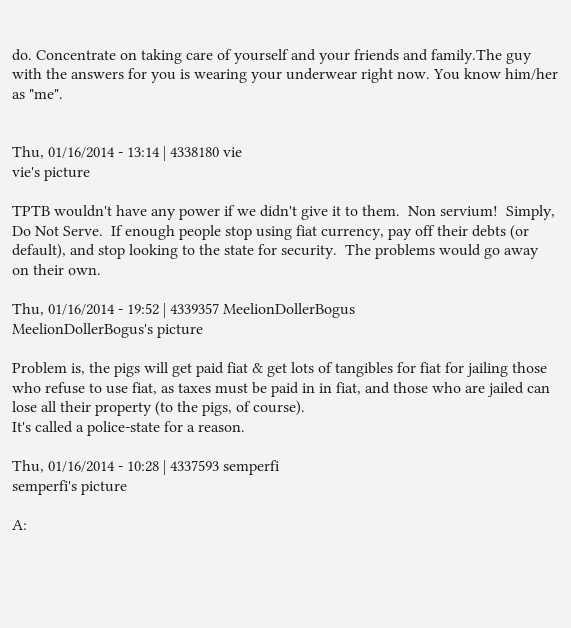do. Concentrate on taking care of yourself and your friends and family.The guy with the answers for you is wearing your underwear right now. You know him/her as "me".


Thu, 01/16/2014 - 13:14 | 4338180 vie
vie's picture

TPTB wouldn't have any power if we didn't give it to them.  Non servium!  Simply, Do Not Serve.  If enough people stop using fiat currency, pay off their debts (or default), and stop looking to the state for security.  The problems would go away on their own.

Thu, 01/16/2014 - 19:52 | 4339357 MeelionDollerBogus
MeelionDollerBogus's picture

Problem is, the pigs will get paid fiat & get lots of tangibles for fiat for jailing those who refuse to use fiat, as taxes must be paid in in fiat, and those who are jailed can lose all their property (to the pigs, of course).
It's called a police-state for a reason.

Thu, 01/16/2014 - 10:28 | 4337593 semperfi
semperfi's picture

A: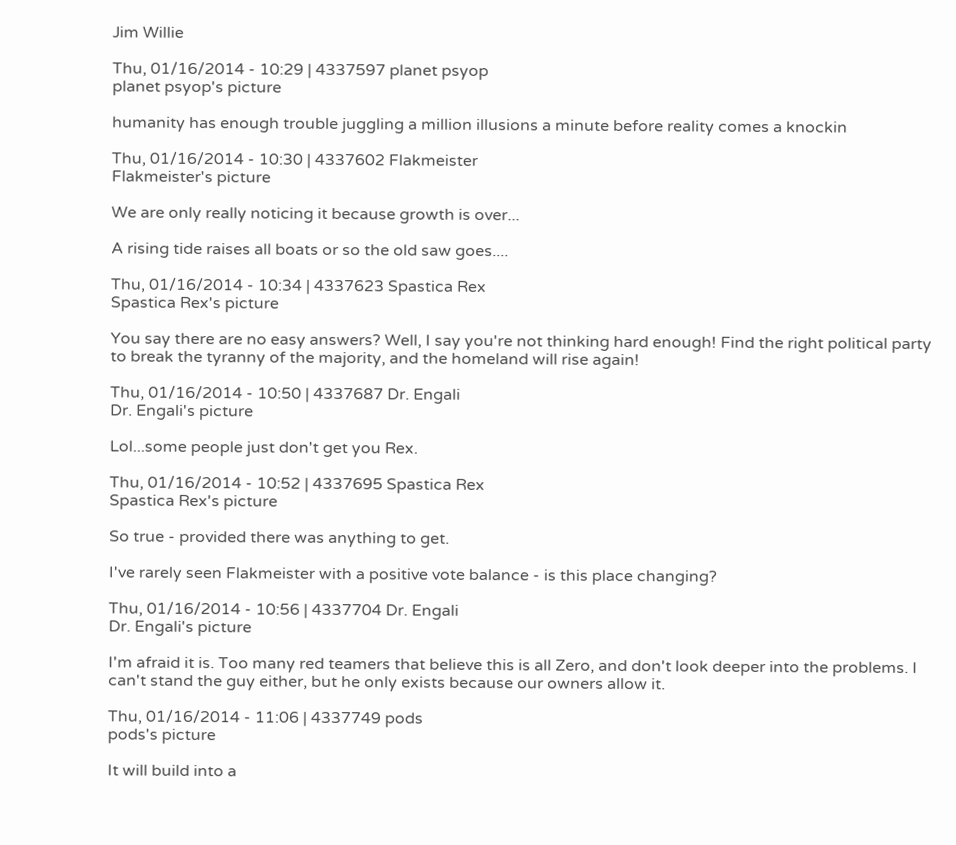Jim Willie

Thu, 01/16/2014 - 10:29 | 4337597 planet psyop
planet psyop's picture

humanity has enough trouble juggling a million illusions a minute before reality comes a knockin

Thu, 01/16/2014 - 10:30 | 4337602 Flakmeister
Flakmeister's picture

We are only really noticing it because growth is over...

A rising tide raises all boats or so the old saw goes....

Thu, 01/16/2014 - 10:34 | 4337623 Spastica Rex
Spastica Rex's picture

You say there are no easy answers? Well, I say you're not thinking hard enough! Find the right political party to break the tyranny of the majority, and the homeland will rise again!

Thu, 01/16/2014 - 10:50 | 4337687 Dr. Engali
Dr. Engali's picture

Lol...some people just don't get you Rex.

Thu, 01/16/2014 - 10:52 | 4337695 Spastica Rex
Spastica Rex's picture

So true - provided there was anything to get.

I've rarely seen Flakmeister with a positive vote balance - is this place changing?

Thu, 01/16/2014 - 10:56 | 4337704 Dr. Engali
Dr. Engali's picture

I'm afraid it is. Too many red teamers that believe this is all Zero, and don't look deeper into the problems. I can't stand the guy either, but he only exists because our owners allow it.

Thu, 01/16/2014 - 11:06 | 4337749 pods
pods's picture

It will build into a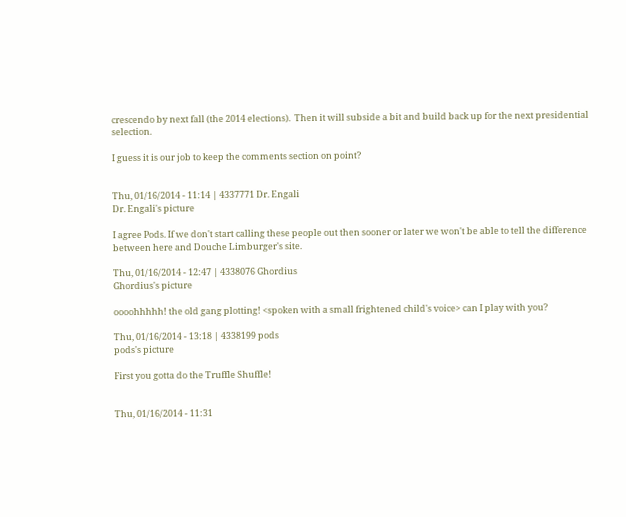crescendo by next fall (the 2014 elections).  Then it will subside a bit and build back up for the next presidential selection.

I guess it is our job to keep the comments section on point?


Thu, 01/16/2014 - 11:14 | 4337771 Dr. Engali
Dr. Engali's picture

I agree Pods. If we don't start calling these people out then sooner or later we won't be able to tell the difference between here and Douche Limburger's site.

Thu, 01/16/2014 - 12:47 | 4338076 Ghordius
Ghordius's picture

oooohhhhh! the old gang plotting! <spoken with a small frightened child's voice> can I play with you?

Thu, 01/16/2014 - 13:18 | 4338199 pods
pods's picture

First you gotta do the Truffle Shuffle!


Thu, 01/16/2014 - 11:31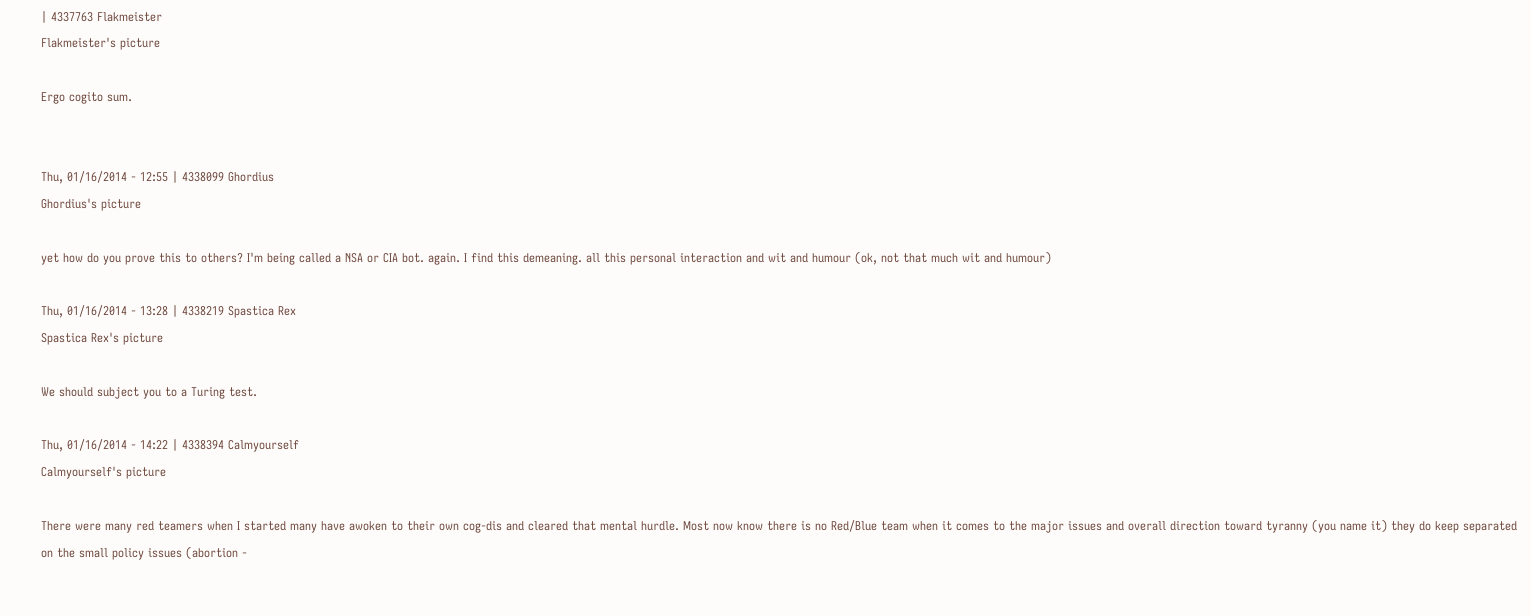| 4337763 Flakmeister
Flakmeister's picture

Ergo cogito sum.


Thu, 01/16/2014 - 12:55 | 4338099 Ghordius
Ghordius's picture

yet how do you prove this to others? I'm being called a NSA or CIA bot. again. I find this demeaning. all this personal interaction and wit and humour (ok, not that much wit and humour)

Thu, 01/16/2014 - 13:28 | 4338219 Spastica Rex
Spastica Rex's picture

We should subject you to a Turing test.

Thu, 01/16/2014 - 14:22 | 4338394 Calmyourself
Calmyourself's picture

There were many red teamers when I started many have awoken to their own cog-dis and cleared that mental hurdle. Most now know there is no Red/Blue team when it comes to the major issues and overall direction toward tyranny (you name it) they do keep separated on the small policy issues (abortion -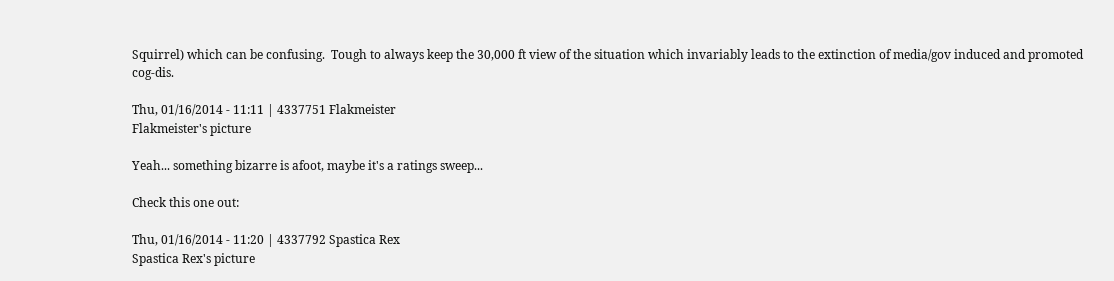Squirrel) which can be confusing.  Tough to always keep the 30,000 ft view of the situation which invariably leads to the extinction of media/gov induced and promoted cog-dis.

Thu, 01/16/2014 - 11:11 | 4337751 Flakmeister
Flakmeister's picture

Yeah... something bizarre is afoot, maybe it's a ratings sweep...

Check this one out:

Thu, 01/16/2014 - 11:20 | 4337792 Spastica Rex
Spastica Rex's picture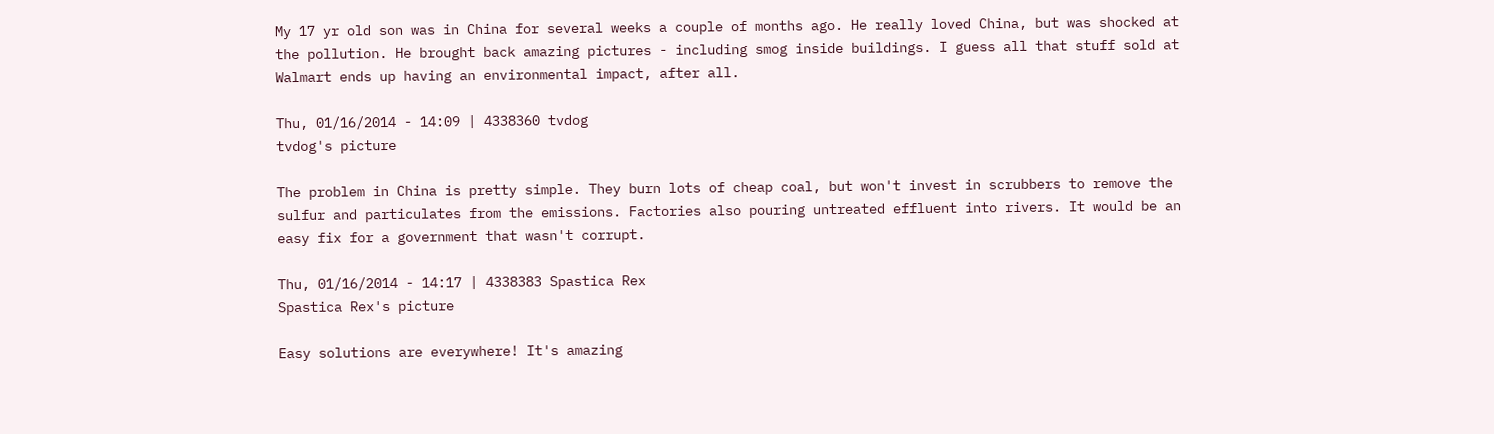My 17 yr old son was in China for several weeks a couple of months ago. He really loved China, but was shocked at the pollution. He brought back amazing pictures - including smog inside buildings. I guess all that stuff sold at Walmart ends up having an environmental impact, after all.

Thu, 01/16/2014 - 14:09 | 4338360 tvdog
tvdog's picture

The problem in China is pretty simple. They burn lots of cheap coal, but won't invest in scrubbers to remove the sulfur and particulates from the emissions. Factories also pouring untreated effluent into rivers. It would be an easy fix for a government that wasn't corrupt.

Thu, 01/16/2014 - 14:17 | 4338383 Spastica Rex
Spastica Rex's picture

Easy solutions are everywhere! It's amazing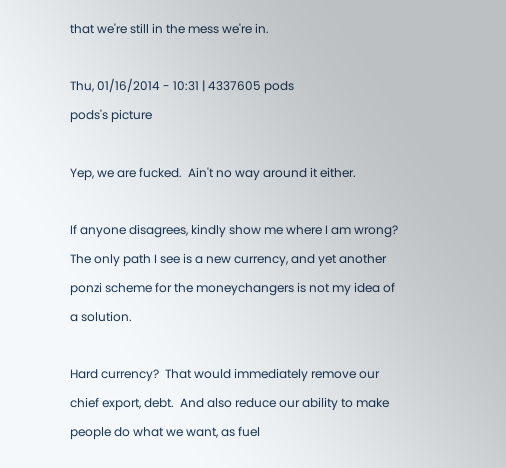that we're still in the mess we're in.

Thu, 01/16/2014 - 10:31 | 4337605 pods
pods's picture

Yep, we are fucked.  Ain't no way around it either.

If anyone disagrees, kindly show me where I am wrong?  The only path I see is a new currency, and yet another ponzi scheme for the moneychangers is not my idea of a solution.

Hard currency?  That would immediately remove our chief export, debt.  And also reduce our ability to make people do what we want, as fuel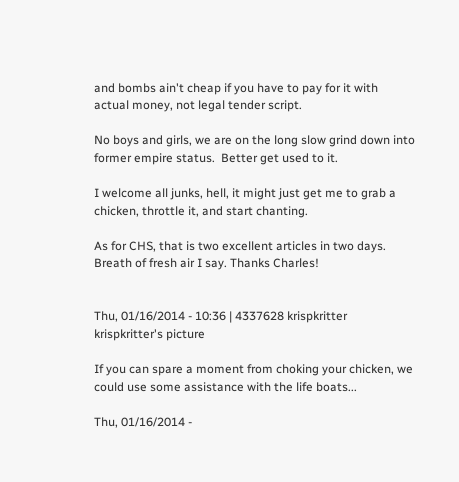and bombs ain't cheap if you have to pay for it with actual money, not legal tender script.

No boys and girls, we are on the long slow grind down into former empire status.  Better get used to it.

I welcome all junks, hell, it might just get me to grab a chicken, throttle it, and start chanting.

As for CHS, that is two excellent articles in two days.  Breath of fresh air I say. Thanks Charles!


Thu, 01/16/2014 - 10:36 | 4337628 krispkritter
krispkritter's picture

If you can spare a moment from choking your chicken, we could use some assistance with the life boats...

Thu, 01/16/2014 -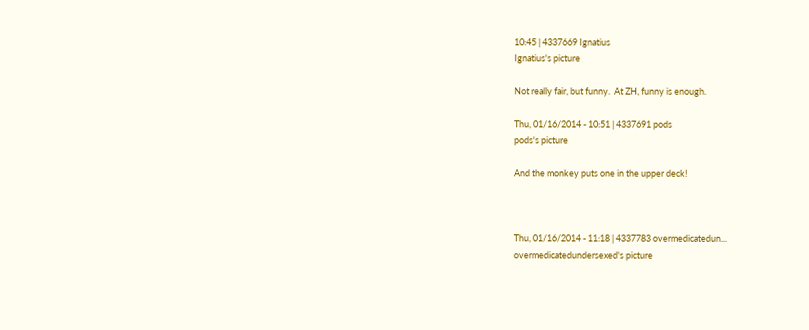10:45 | 4337669 Ignatius
Ignatius's picture

Not really fair, but funny.  At ZH, funny is enough.

Thu, 01/16/2014 - 10:51 | 4337691 pods
pods's picture

And the monkey puts one in the upper deck!



Thu, 01/16/2014 - 11:18 | 4337783 overmedicatedun...
overmedicatedundersexed's picture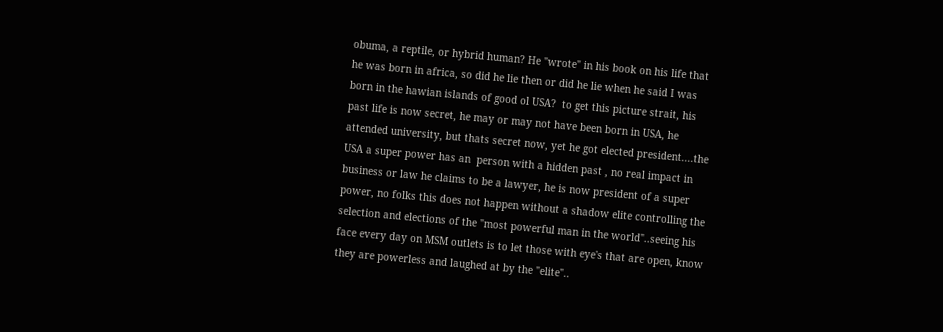obuma, a reptile, or hybrid human? He "wrote" in his book on his life that he was born in africa, so did he lie then or did he lie when he said I was born in the hawian islands of good ol USA?  to get this picture strait, his past life is now secret, he may or may not have been born in USA, he attended university, but thats secret now, yet he got elected president....the USA a super power has an  person with a hidden past , no real impact in business or law he claims to be a lawyer, he is now president of a super power, no folks this does not happen without a shadow elite controlling the selection and elections of the "most powerful man in the world"..seeing his face every day on MSM outlets is to let those with eye's that are open, know they are powerless and laughed at by the "elite"..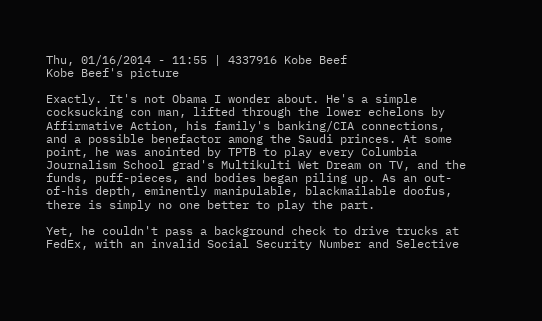Thu, 01/16/2014 - 11:55 | 4337916 Kobe Beef
Kobe Beef's picture

Exactly. It's not Obama I wonder about. He's a simple cocksucking con man, lifted through the lower echelons by Affirmative Action, his family's banking/CIA connections, and a possible benefactor among the Saudi princes. At some point, he was anointed by TPTB to play every Columbia Journalism School grad's Multikulti Wet Dream on TV, and the funds, puff-pieces, and bodies began piling up. As an out-of-his depth, eminently manipulable, blackmailable doofus, there is simply no one better to play the part.

Yet, he couldn't pass a background check to drive trucks at FedEx, with an invalid Social Security Number and Selective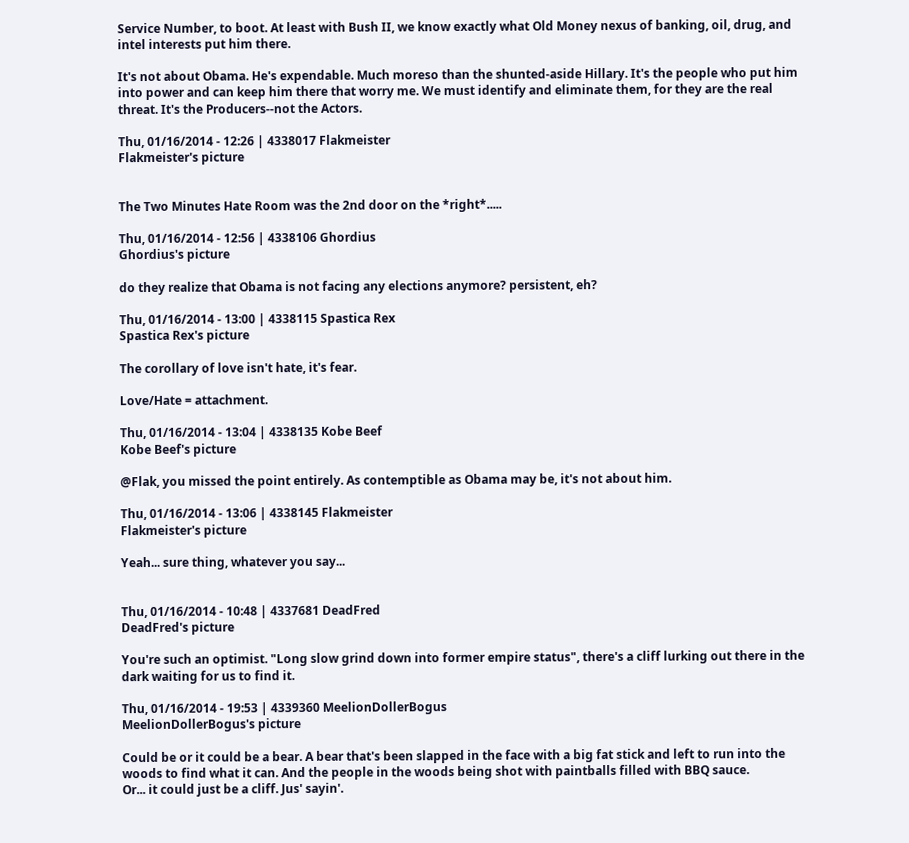Service Number, to boot. At least with Bush II, we know exactly what Old Money nexus of banking, oil, drug, and intel interests put him there.

It's not about Obama. He's expendable. Much moreso than the shunted-aside Hillary. It's the people who put him into power and can keep him there that worry me. We must identify and eliminate them, for they are the real threat. It's the Producers--not the Actors.

Thu, 01/16/2014 - 12:26 | 4338017 Flakmeister
Flakmeister's picture


The Two Minutes Hate Room was the 2nd door on the *right*.....

Thu, 01/16/2014 - 12:56 | 4338106 Ghordius
Ghordius's picture

do they realize that Obama is not facing any elections anymore? persistent, eh?

Thu, 01/16/2014 - 13:00 | 4338115 Spastica Rex
Spastica Rex's picture

The corollary of love isn't hate, it's fear.

Love/Hate = attachment.

Thu, 01/16/2014 - 13:04 | 4338135 Kobe Beef
Kobe Beef's picture

@Flak, you missed the point entirely. As contemptible as Obama may be, it's not about him.

Thu, 01/16/2014 - 13:06 | 4338145 Flakmeister
Flakmeister's picture

Yeah... sure thing, whatever you say...


Thu, 01/16/2014 - 10:48 | 4337681 DeadFred
DeadFred's picture

You're such an optimist. "Long slow grind down into former empire status", there's a cliff lurking out there in the dark waiting for us to find it.

Thu, 01/16/2014 - 19:53 | 4339360 MeelionDollerBogus
MeelionDollerBogus's picture

Could be or it could be a bear. A bear that's been slapped in the face with a big fat stick and left to run into the woods to find what it can. And the people in the woods being shot with paintballs filled with BBQ sauce.
Or... it could just be a cliff. Jus' sayin'.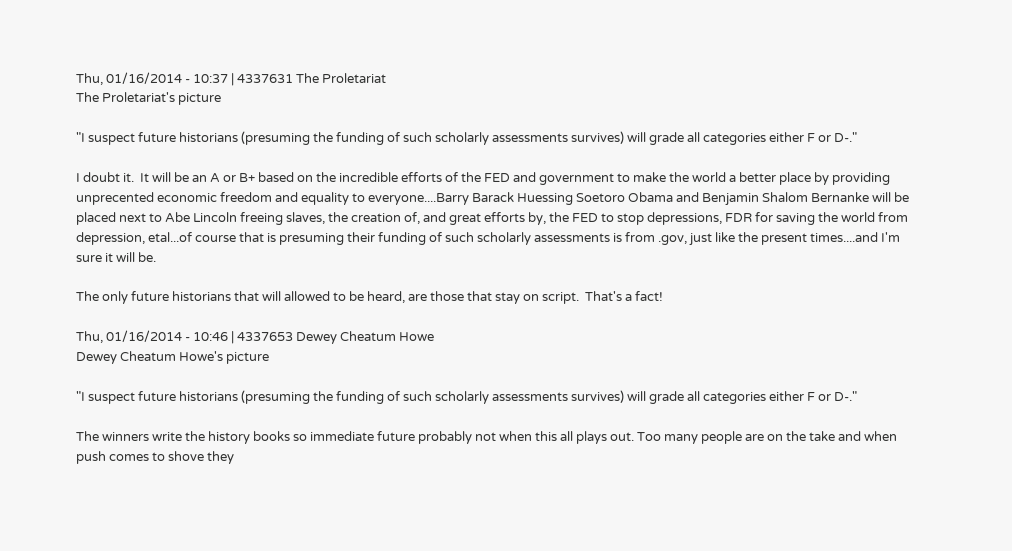Thu, 01/16/2014 - 10:37 | 4337631 The Proletariat
The Proletariat's picture

"I suspect future historians (presuming the funding of such scholarly assessments survives) will grade all categories either F or D-."

I doubt it.  It will be an A or B+ based on the incredible efforts of the FED and government to make the world a better place by providing unprecented economic freedom and equality to everyone....Barry Barack Huessing Soetoro Obama and Benjamin Shalom Bernanke will be placed next to Abe Lincoln freeing slaves, the creation of, and great efforts by, the FED to stop depressions, FDR for saving the world from depression, etal...of course that is presuming their funding of such scholarly assessments is from .gov, just like the present times....and I'm sure it will be.

The only future historians that will allowed to be heard, are those that stay on script.  That's a fact!

Thu, 01/16/2014 - 10:46 | 4337653 Dewey Cheatum Howe
Dewey Cheatum Howe's picture

"I suspect future historians (presuming the funding of such scholarly assessments survives) will grade all categories either F or D-."

The winners write the history books so immediate future probably not when this all plays out. Too many people are on the take and when push comes to shove they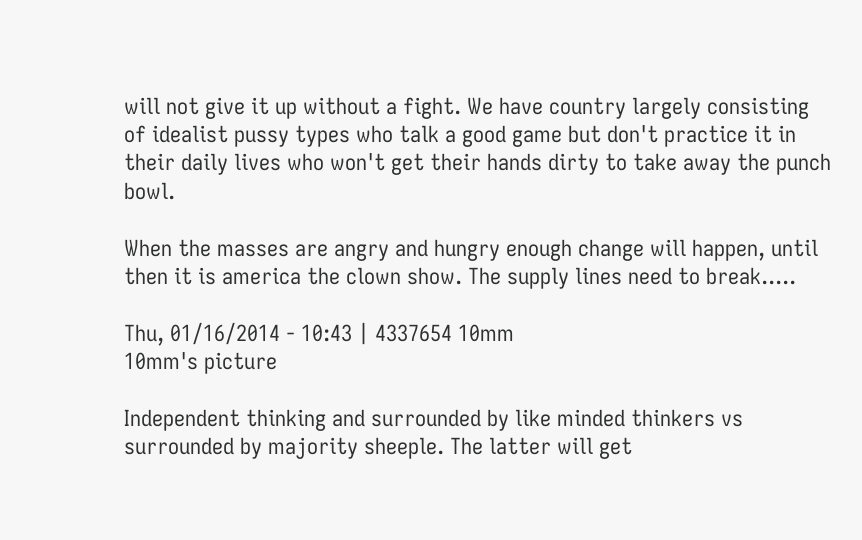will not give it up without a fight. We have country largely consisting of idealist pussy types who talk a good game but don't practice it in their daily lives who won't get their hands dirty to take away the punch bowl.

When the masses are angry and hungry enough change will happen, until then it is america the clown show. The supply lines need to break.....

Thu, 01/16/2014 - 10:43 | 4337654 10mm
10mm's picture

Independent thinking and surrounded by like minded thinkers vs surrounded by majority sheeple. The latter will get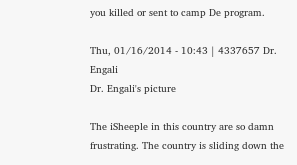you killed or sent to camp De program.

Thu, 01/16/2014 - 10:43 | 4337657 Dr. Engali
Dr. Engali's picture

The iSheeple in this country are so damn frustrating. The country is sliding down the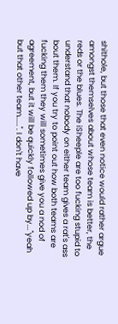shithole, but those that even notice would rather argue amongst themselves about whose team is better, the reds or the blues. The iSheeple are too fucking stupid to understand that nobody on either team gives a rat's ass bout them. If you try to point out how both teams are fucking them they will sometimes give you a nod of agreement, but it will be quickly followed up by..."yeah but that other team.....". I don't have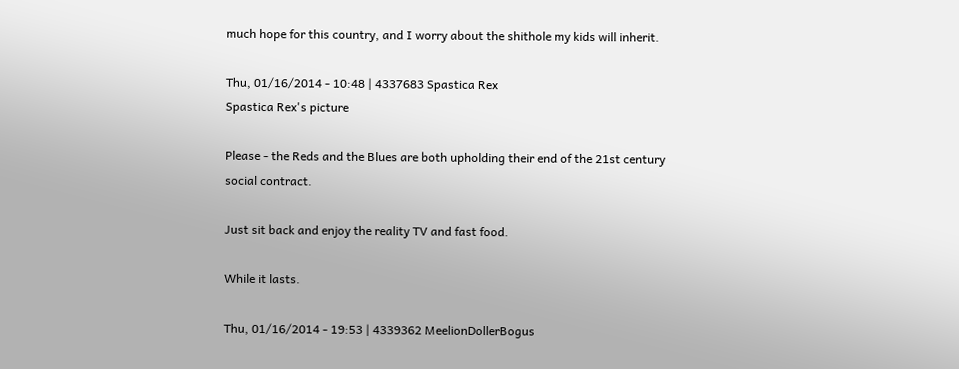much hope for this country, and I worry about the shithole my kids will inherit.

Thu, 01/16/2014 - 10:48 | 4337683 Spastica Rex
Spastica Rex's picture

Please - the Reds and the Blues are both upholding their end of the 21st century social contract.

Just sit back and enjoy the reality TV and fast food.

While it lasts.

Thu, 01/16/2014 - 19:53 | 4339362 MeelionDollerBogus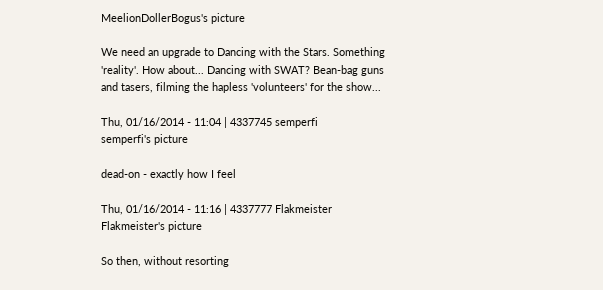MeelionDollerBogus's picture

We need an upgrade to Dancing with the Stars. Something 'reality'. How about... Dancing with SWAT? Bean-bag guns and tasers, filming the hapless 'volunteers' for the show...

Thu, 01/16/2014 - 11:04 | 4337745 semperfi
semperfi's picture

dead-on - exactly how I feel

Thu, 01/16/2014 - 11:16 | 4337777 Flakmeister
Flakmeister's picture

So then, without resorting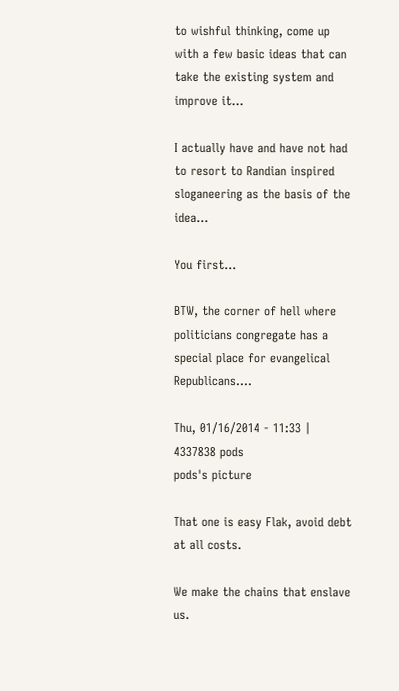to wishful thinking, come up with a few basic ideas that can take the existing system and improve it...

I actually have and have not had to resort to Randian inspired sloganeering as the basis of the idea...

You first...

BTW, the corner of hell where politicians congregate has a special place for evangelical Republicans....

Thu, 01/16/2014 - 11:33 | 4337838 pods
pods's picture

That one is easy Flak, avoid debt at all costs.

We make the chains that enslave us.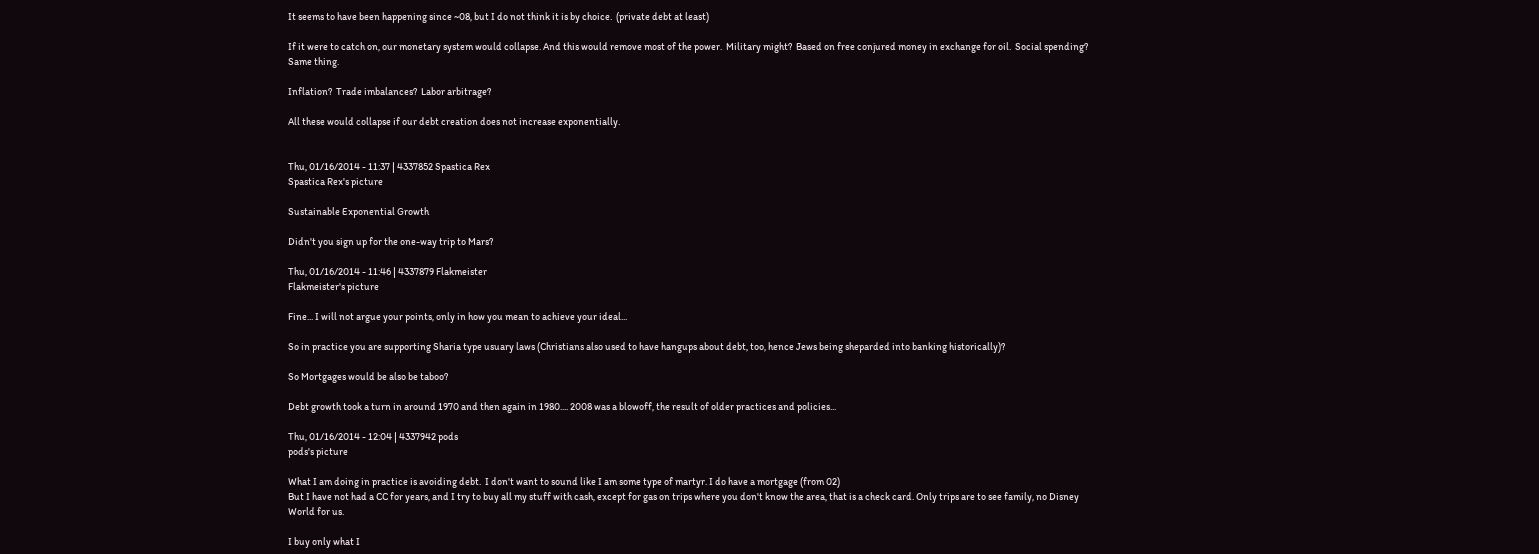It seems to have been happening since ~08, but I do not think it is by choice.  (private debt at least)

If it were to catch on, our monetary system would collapse. And this would remove most of the power.  Military might?  Based on free conjured money in exchange for oil.  Social spending? Same thing.

Inflation?  Trade imbalances?  Labor arbitrage?

All these would collapse if our debt creation does not increase exponentially.


Thu, 01/16/2014 - 11:37 | 4337852 Spastica Rex
Spastica Rex's picture

Sustainable Exponential Growth

Didn't you sign up for the one-way trip to Mars?

Thu, 01/16/2014 - 11:46 | 4337879 Flakmeister
Flakmeister's picture

Fine... I will not argue your points, only in how you mean to achieve your ideal...

So in practice you are supporting Sharia type usuary laws (Christians also used to have hangups about debt, too, hence Jews being sheparded into banking historically)?

So Mortgages would be also be taboo?

Debt growth took a turn in around 1970 and then again in 1980.... 2008 was a blowoff, the result of older practices and policies...

Thu, 01/16/2014 - 12:04 | 4337942 pods
pods's picture

What I am doing in practice is avoiding debt.  I don't want to sound like I am some type of martyr. I do have a mortgage (from 02)
But I have not had a CC for years, and I try to buy all my stuff with cash, except for gas on trips where you don't know the area, that is a check card. Only trips are to see family, no Disney World for us.

I buy only what I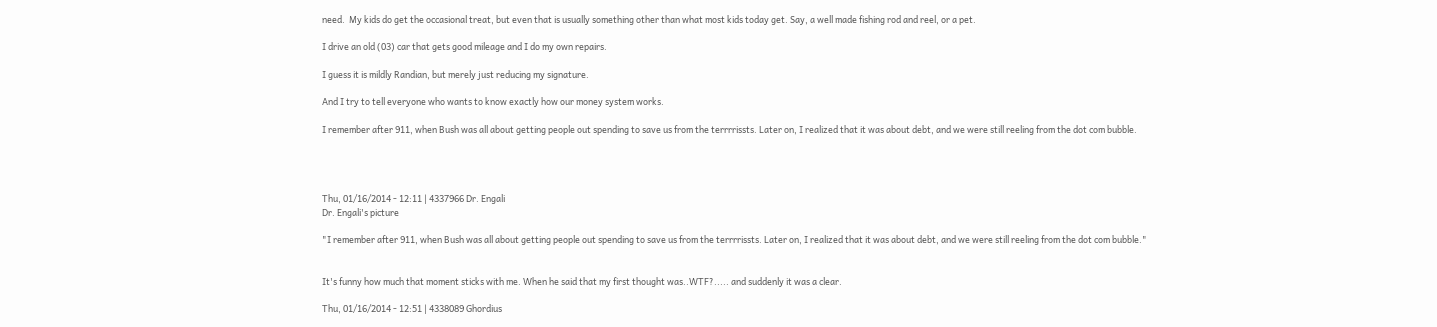need.  My kids do get the occasional treat, but even that is usually something other than what most kids today get. Say, a well made fishing rod and reel, or a pet.

I drive an old (03) car that gets good mileage and I do my own repairs.

I guess it is mildly Randian, but merely just reducing my signature.

And I try to tell everyone who wants to know exactly how our money system works.

I remember after 911, when Bush was all about getting people out spending to save us from the terrrrissts. Later on, I realized that it was about debt, and we were still reeling from the dot com bubble.




Thu, 01/16/2014 - 12:11 | 4337966 Dr. Engali
Dr. Engali's picture

"I remember after 911, when Bush was all about getting people out spending to save us from the terrrrissts. Later on, I realized that it was about debt, and we were still reeling from the dot com bubble."


It's funny how much that moment sticks with me. When he said that my first thought was..WTF?..... and suddenly it was a clear.

Thu, 01/16/2014 - 12:51 | 4338089 Ghordius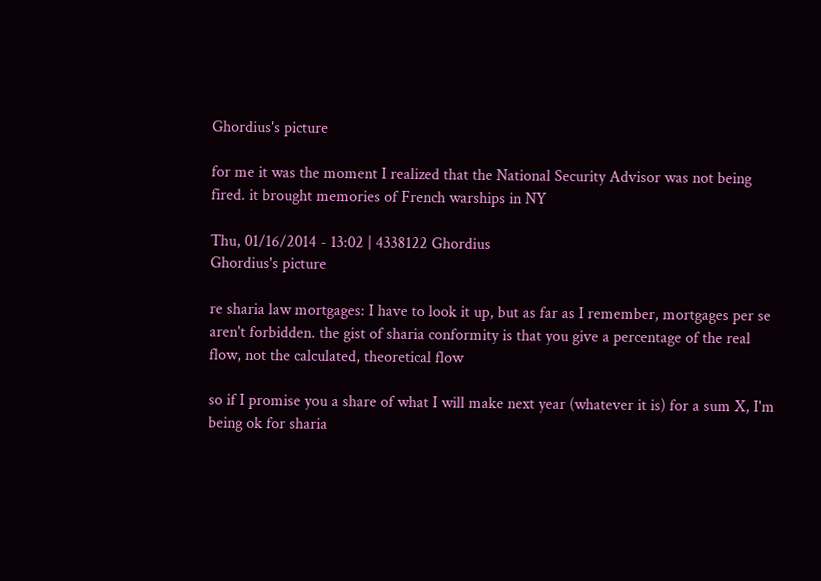Ghordius's picture

for me it was the moment I realized that the National Security Advisor was not being fired. it brought memories of French warships in NY

Thu, 01/16/2014 - 13:02 | 4338122 Ghordius
Ghordius's picture

re sharia law mortgages: I have to look it up, but as far as I remember, mortgages per se aren't forbidden. the gist of sharia conformity is that you give a percentage of the real flow, not the calculated, theoretical flow

so if I promise you a share of what I will make next year (whatever it is) for a sum X, I'm being ok for sharia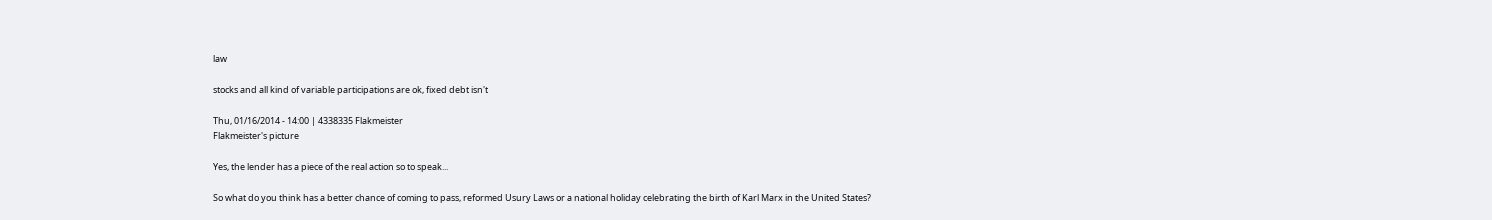law

stocks and all kind of variable participations are ok, fixed debt isn't

Thu, 01/16/2014 - 14:00 | 4338335 Flakmeister
Flakmeister's picture

Yes, the lender has a piece of the real action so to speak...

So what do you think has a better chance of coming to pass, reformed Usury Laws or a national holiday celebrating the birth of Karl Marx in the United States?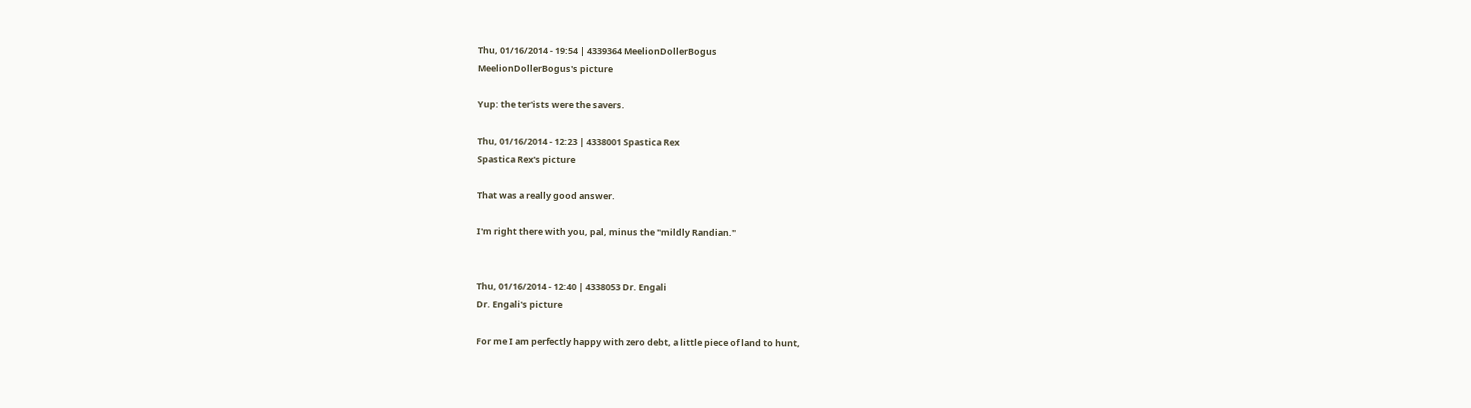Thu, 01/16/2014 - 19:54 | 4339364 MeelionDollerBogus
MeelionDollerBogus's picture

Yup: the ter'ists were the savers.

Thu, 01/16/2014 - 12:23 | 4338001 Spastica Rex
Spastica Rex's picture

That was a really good answer.

I'm right there with you, pal, minus the "mildly Randian."


Thu, 01/16/2014 - 12:40 | 4338053 Dr. Engali
Dr. Engali's picture

For me I am perfectly happy with zero debt, a little piece of land to hunt,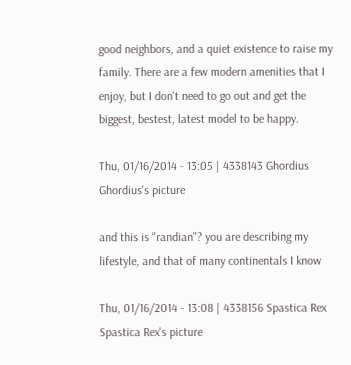good neighbors, and a quiet existence to raise my family. There are a few modern amenities that I enjoy, but I don't need to go out and get the biggest, bestest, latest model to be happy.

Thu, 01/16/2014 - 13:05 | 4338143 Ghordius
Ghordius's picture

and this is "randian"? you are describing my lifestyle, and that of many continentals I know

Thu, 01/16/2014 - 13:08 | 4338156 Spastica Rex
Spastica Rex's picture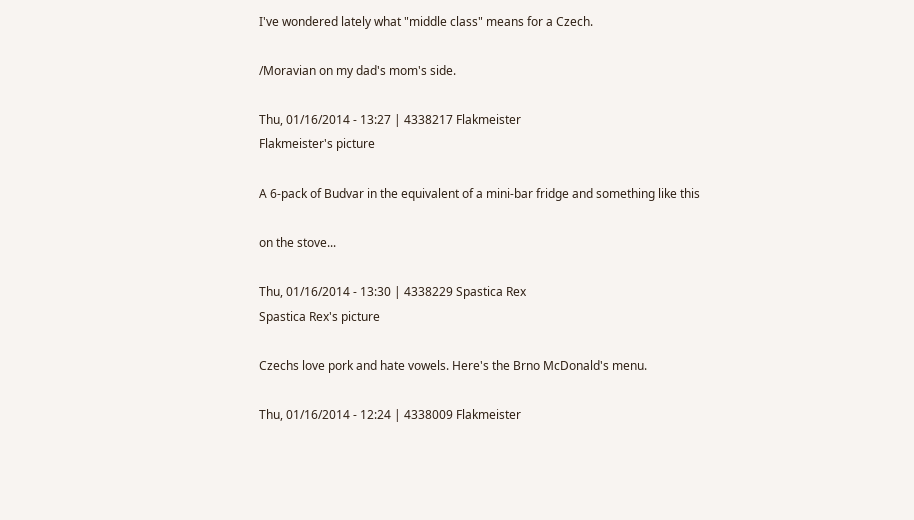I've wondered lately what "middle class" means for a Czech.

/Moravian on my dad's mom's side.

Thu, 01/16/2014 - 13:27 | 4338217 Flakmeister
Flakmeister's picture

A 6-pack of Budvar in the equivalent of a mini-bar fridge and something like this

on the stove...

Thu, 01/16/2014 - 13:30 | 4338229 Spastica Rex
Spastica Rex's picture

Czechs love pork and hate vowels. Here's the Brno McDonald's menu.

Thu, 01/16/2014 - 12:24 | 4338009 Flakmeister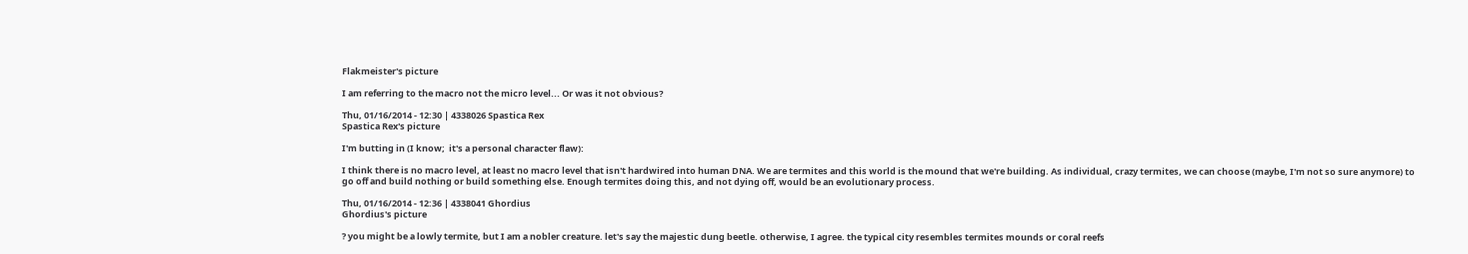Flakmeister's picture

I am referring to the macro not the micro level... Or was it not obvious?

Thu, 01/16/2014 - 12:30 | 4338026 Spastica Rex
Spastica Rex's picture

I'm butting in (I know;  it's a personal character flaw):

I think there is no macro level, at least no macro level that isn't hardwired into human DNA. We are termites and this world is the mound that we're building. As individual, crazy termites, we can choose (maybe, I'm not so sure anymore) to go off and build nothing or build something else. Enough termites doing this, and not dying off, would be an evolutionary process.

Thu, 01/16/2014 - 12:36 | 4338041 Ghordius
Ghordius's picture

? you might be a lowly termite, but I am a nobler creature. let's say the majestic dung beetle. otherwise, I agree. the typical city resembles termites mounds or coral reefs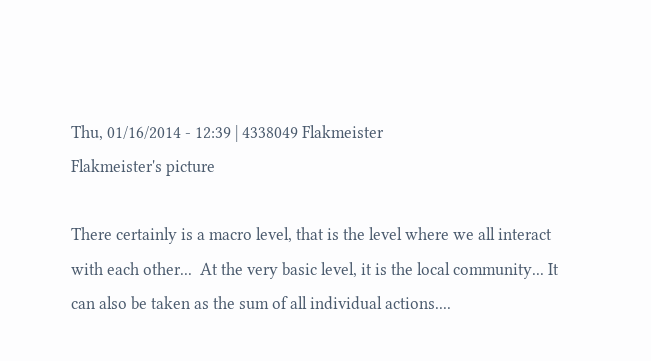Thu, 01/16/2014 - 12:39 | 4338049 Flakmeister
Flakmeister's picture

There certainly is a macro level, that is the level where we all interact with each other...  At the very basic level, it is the local community... It can also be taken as the sum of all individual actions....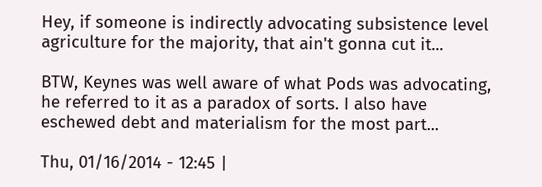Hey, if someone is indirectly advocating subsistence level agriculture for the majority, that ain't gonna cut it...

BTW, Keynes was well aware of what Pods was advocating, he referred to it as a paradox of sorts. I also have eschewed debt and materialism for the most part...

Thu, 01/16/2014 - 12:45 |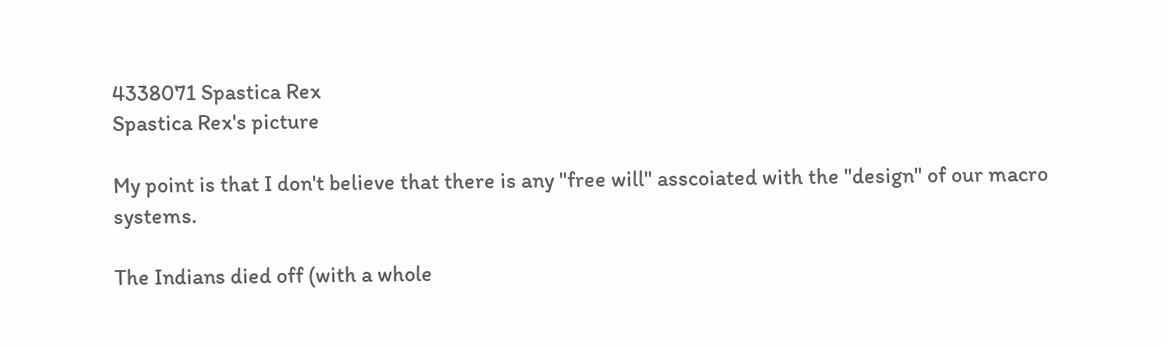4338071 Spastica Rex
Spastica Rex's picture

My point is that I don't believe that there is any "free will" asscoiated with the "design" of our macro systems.

The Indians died off (with a whole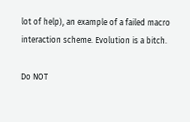lot of help), an example of a failed macro interaction scheme. Evolution is a bitch.

Do NOT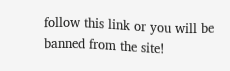follow this link or you will be banned from the site!